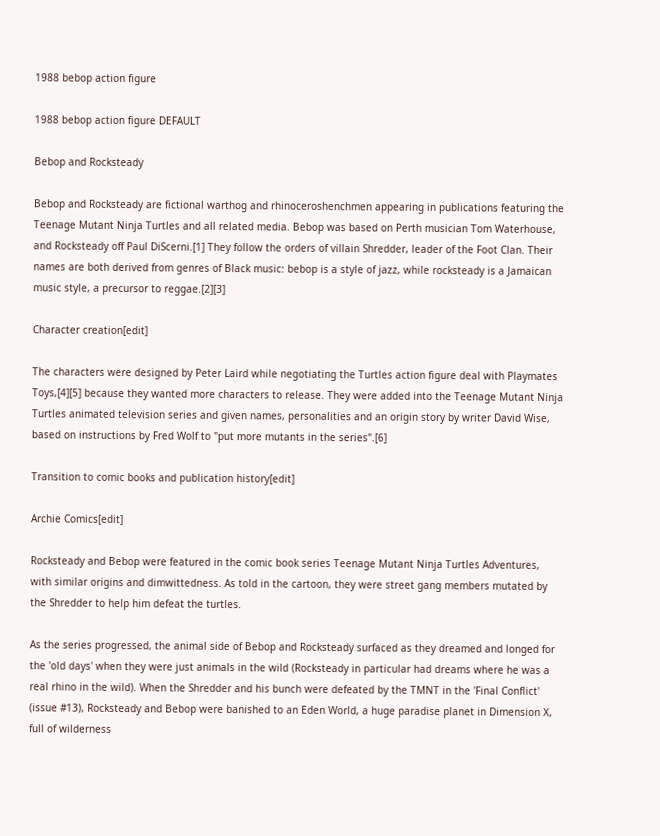1988 bebop action figure

1988 bebop action figure DEFAULT

Bebop and Rocksteady

Bebop and Rocksteady are fictional warthog and rhinoceroshenchmen appearing in publications featuring the Teenage Mutant Ninja Turtles and all related media. Bebop was based on Perth musician Tom Waterhouse, and Rocksteady off Paul DiScerni.[1] They follow the orders of villain Shredder, leader of the Foot Clan. Their names are both derived from genres of Black music: bebop is a style of jazz, while rocksteady is a Jamaican music style, a precursor to reggae.[2][3]

Character creation[edit]

The characters were designed by Peter Laird while negotiating the Turtles action figure deal with Playmates Toys,[4][5] because they wanted more characters to release. They were added into the Teenage Mutant Ninja Turtles animated television series and given names, personalities and an origin story by writer David Wise, based on instructions by Fred Wolf to "put more mutants in the series".[6]

Transition to comic books and publication history[edit]

Archie Comics[edit]

Rocksteady and Bebop were featured in the comic book series Teenage Mutant Ninja Turtles Adventures, with similar origins and dimwittedness. As told in the cartoon, they were street gang members mutated by the Shredder to help him defeat the turtles.

As the series progressed, the animal side of Bebop and Rocksteady surfaced as they dreamed and longed for the 'old days' when they were just animals in the wild (Rocksteady in particular had dreams where he was a real rhino in the wild). When the Shredder and his bunch were defeated by the TMNT in the 'Final Conflict' (issue #13), Rocksteady and Bebop were banished to an Eden World, a huge paradise planet in Dimension X, full of wilderness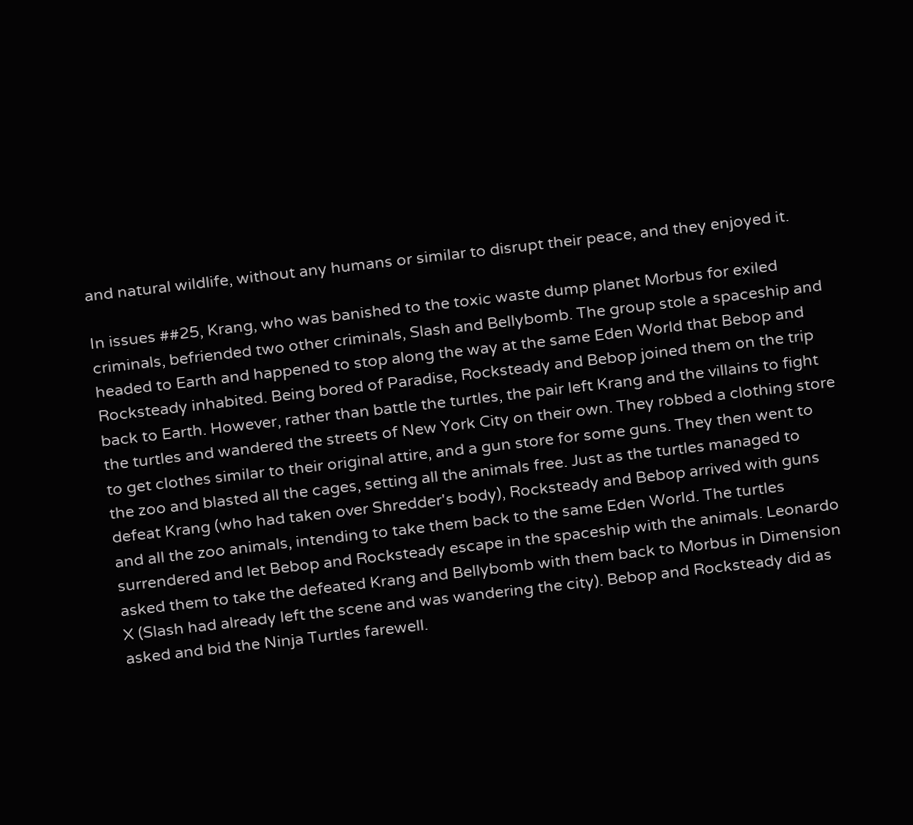and natural wildlife, without any humans or similar to disrupt their peace, and they enjoyed it.

In issues ##25, Krang, who was banished to the toxic waste dump planet Morbus for exiled criminals, befriended two other criminals, Slash and Bellybomb. The group stole a spaceship and headed to Earth and happened to stop along the way at the same Eden World that Bebop and Rocksteady inhabited. Being bored of Paradise, Rocksteady and Bebop joined them on the trip back to Earth. However, rather than battle the turtles, the pair left Krang and the villains to fight the turtles and wandered the streets of New York City on their own. They robbed a clothing store to get clothes similar to their original attire, and a gun store for some guns. They then went to the zoo and blasted all the cages, setting all the animals free. Just as the turtles managed to defeat Krang (who had taken over Shredder's body), Rocksteady and Bebop arrived with guns and all the zoo animals, intending to take them back to the same Eden World. The turtles surrendered and let Bebop and Rocksteady escape in the spaceship with the animals. Leonardo asked them to take the defeated Krang and Bellybomb with them back to Morbus in Dimension X (Slash had already left the scene and was wandering the city). Bebop and Rocksteady did as asked and bid the Ninja Turtles farewell.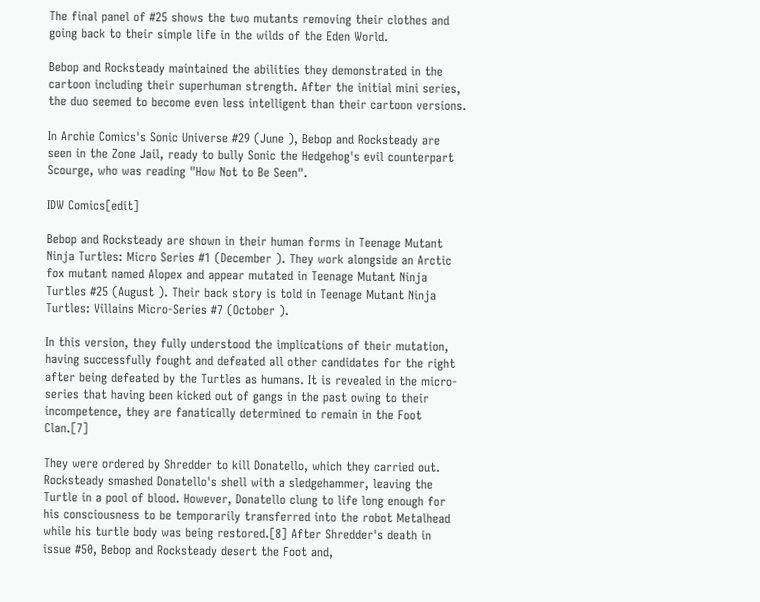The final panel of #25 shows the two mutants removing their clothes and going back to their simple life in the wilds of the Eden World.

Bebop and Rocksteady maintained the abilities they demonstrated in the cartoon including their superhuman strength. After the initial mini series, the duo seemed to become even less intelligent than their cartoon versions.

In Archie Comics's Sonic Universe #29 (June ), Bebop and Rocksteady are seen in the Zone Jail, ready to bully Sonic the Hedgehog's evil counterpart Scourge, who was reading "How Not to Be Seen".

IDW Comics[edit]

Bebop and Rocksteady are shown in their human forms in Teenage Mutant Ninja Turtles: Micro Series #1 (December ). They work alongside an Arctic fox mutant named Alopex and appear mutated in Teenage Mutant Ninja Turtles #25 (August ). Their back story is told in Teenage Mutant Ninja Turtles: Villains Micro-Series #7 (October ).

In this version, they fully understood the implications of their mutation, having successfully fought and defeated all other candidates for the right after being defeated by the Turtles as humans. It is revealed in the micro-series that having been kicked out of gangs in the past owing to their incompetence, they are fanatically determined to remain in the Foot Clan.[7]

They were ordered by Shredder to kill Donatello, which they carried out. Rocksteady smashed Donatello's shell with a sledgehammer, leaving the Turtle in a pool of blood. However, Donatello clung to life long enough for his consciousness to be temporarily transferred into the robot Metalhead while his turtle body was being restored.[8] After Shredder's death in issue #50, Bebop and Rocksteady desert the Foot and,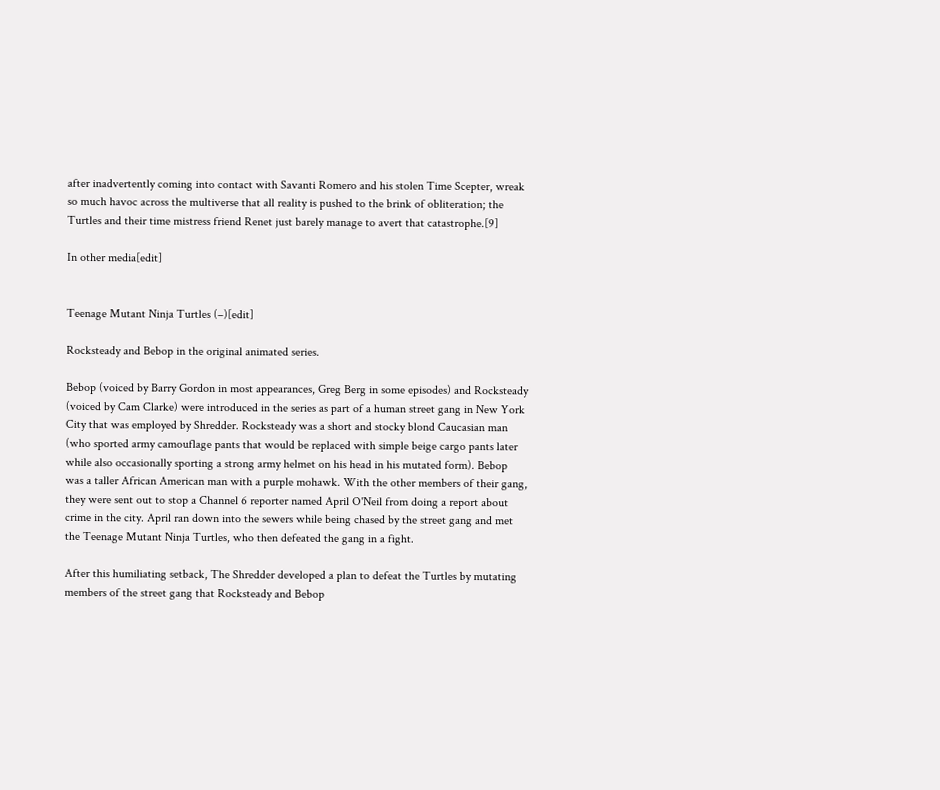after inadvertently coming into contact with Savanti Romero and his stolen Time Scepter, wreak so much havoc across the multiverse that all reality is pushed to the brink of obliteration; the Turtles and their time mistress friend Renet just barely manage to avert that catastrophe.[9]

In other media[edit]


Teenage Mutant Ninja Turtles (–)[edit]

Rocksteady and Bebop in the original animated series.

Bebop (voiced by Barry Gordon in most appearances, Greg Berg in some episodes) and Rocksteady (voiced by Cam Clarke) were introduced in the series as part of a human street gang in New York City that was employed by Shredder. Rocksteady was a short and stocky blond Caucasian man (who sported army camouflage pants that would be replaced with simple beige cargo pants later while also occasionally sporting a strong army helmet on his head in his mutated form). Bebop was a taller African American man with a purple mohawk. With the other members of their gang, they were sent out to stop a Channel 6 reporter named April O'Neil from doing a report about crime in the city. April ran down into the sewers while being chased by the street gang and met the Teenage Mutant Ninja Turtles, who then defeated the gang in a fight.

After this humiliating setback, The Shredder developed a plan to defeat the Turtles by mutating members of the street gang that Rocksteady and Bebop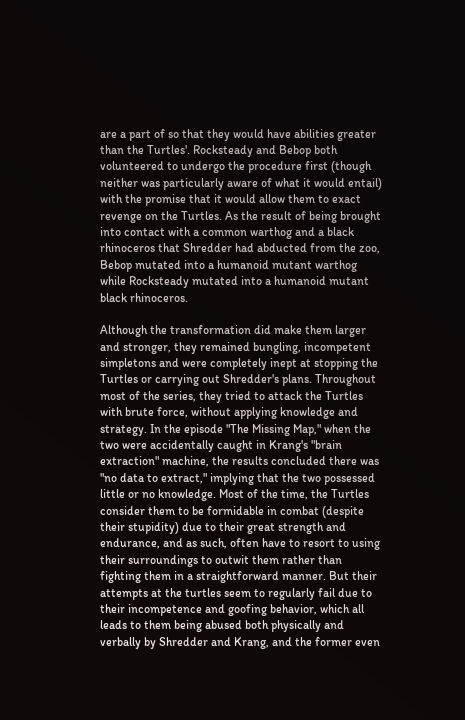are a part of so that they would have abilities greater than the Turtles'. Rocksteady and Bebop both volunteered to undergo the procedure first (though neither was particularly aware of what it would entail) with the promise that it would allow them to exact revenge on the Turtles. As the result of being brought into contact with a common warthog and a black rhinoceros that Shredder had abducted from the zoo, Bebop mutated into a humanoid mutant warthog while Rocksteady mutated into a humanoid mutant black rhinoceros.

Although the transformation did make them larger and stronger, they remained bungling, incompetent simpletons and were completely inept at stopping the Turtles or carrying out Shredder's plans. Throughout most of the series, they tried to attack the Turtles with brute force, without applying knowledge and strategy. In the episode "The Missing Map," when the two were accidentally caught in Krang's "brain extraction" machine, the results concluded there was "no data to extract," implying that the two possessed little or no knowledge. Most of the time, the Turtles consider them to be formidable in combat (despite their stupidity) due to their great strength and endurance, and as such, often have to resort to using their surroundings to outwit them rather than fighting them in a straightforward manner. But their attempts at the turtles seem to regularly fail due to their incompetence and goofing behavior, which all leads to them being abused both physically and verbally by Shredder and Krang, and the former even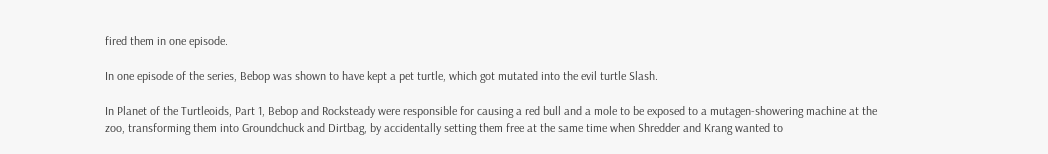fired them in one episode.

In one episode of the series, Bebop was shown to have kept a pet turtle, which got mutated into the evil turtle Slash.

In Planet of the Turtleoids, Part 1, Bebop and Rocksteady were responsible for causing a red bull and a mole to be exposed to a mutagen-showering machine at the zoo, transforming them into Groundchuck and Dirtbag, by accidentally setting them free at the same time when Shredder and Krang wanted to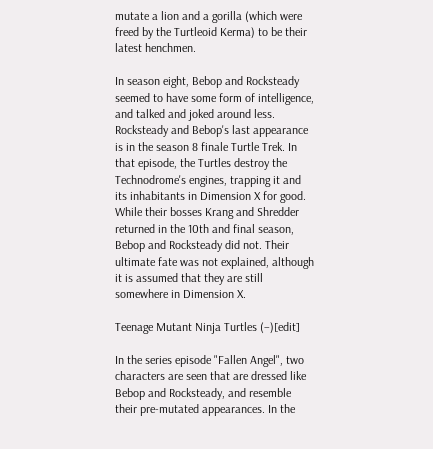mutate a lion and a gorilla (which were freed by the Turtleoid Kerma) to be their latest henchmen.

In season eight, Bebop and Rocksteady seemed to have some form of intelligence, and talked and joked around less. Rocksteady and Bebop's last appearance is in the season 8 finale Turtle Trek. In that episode, the Turtles destroy the Technodrome's engines, trapping it and its inhabitants in Dimension X for good. While their bosses Krang and Shredder returned in the 10th and final season, Bebop and Rocksteady did not. Their ultimate fate was not explained, although it is assumed that they are still somewhere in Dimension X.

Teenage Mutant Ninja Turtles (–)[edit]

In the series episode "Fallen Angel", two characters are seen that are dressed like Bebop and Rocksteady, and resemble their pre-mutated appearances. In the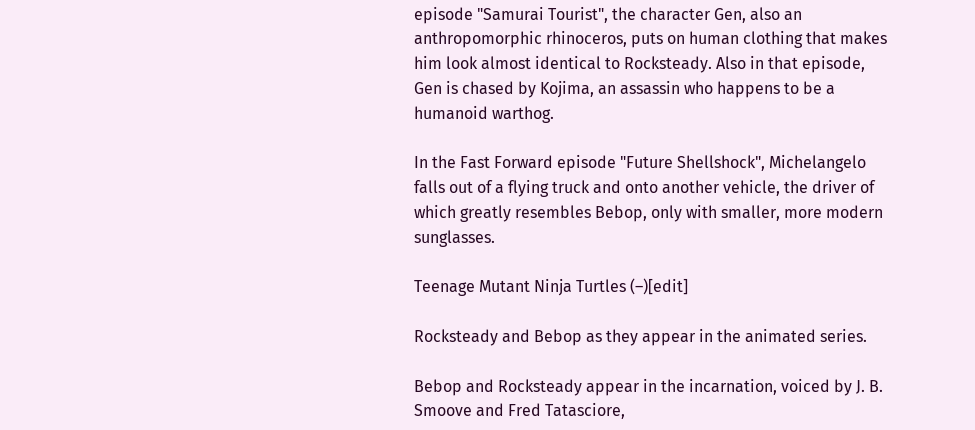episode "Samurai Tourist", the character Gen, also an anthropomorphic rhinoceros, puts on human clothing that makes him look almost identical to Rocksteady. Also in that episode, Gen is chased by Kojima, an assassin who happens to be a humanoid warthog.

In the Fast Forward episode "Future Shellshock", Michelangelo falls out of a flying truck and onto another vehicle, the driver of which greatly resembles Bebop, only with smaller, more modern sunglasses.

Teenage Mutant Ninja Turtles (–)[edit]

Rocksteady and Bebop as they appear in the animated series.

Bebop and Rocksteady appear in the incarnation, voiced by J. B. Smoove and Fred Tatasciore,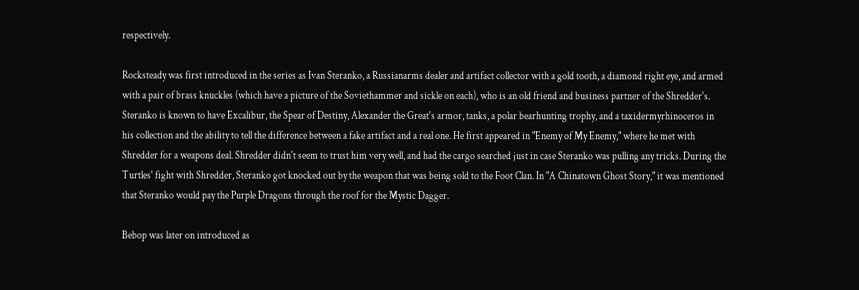respectively.

Rocksteady was first introduced in the series as Ivan Steranko, a Russianarms dealer and artifact collector with a gold tooth, a diamond right eye, and armed with a pair of brass knuckles (which have a picture of the Soviethammer and sickle on each), who is an old friend and business partner of the Shredder's. Steranko is known to have Excalibur, the Spear of Destiny, Alexander the Great's armor, tanks, a polar bearhunting trophy, and a taxidermyrhinoceros in his collection and the ability to tell the difference between a fake artifact and a real one. He first appeared in "Enemy of My Enemy," where he met with Shredder for a weapons deal. Shredder didn't seem to trust him very well, and had the cargo searched just in case Steranko was pulling any tricks. During the Turtles' fight with Shredder, Steranko got knocked out by the weapon that was being sold to the Foot Clan. In "A Chinatown Ghost Story," it was mentioned that Steranko would pay the Purple Dragons through the roof for the Mystic Dagger.

Bebop was later on introduced as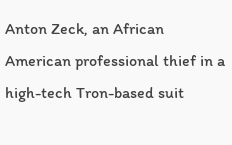Anton Zeck, an African American professional thief in a high-tech Tron-based suit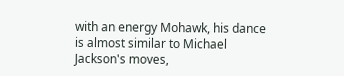with an energy Mohawk, his dance is almost similar to Michael Jackson's moves,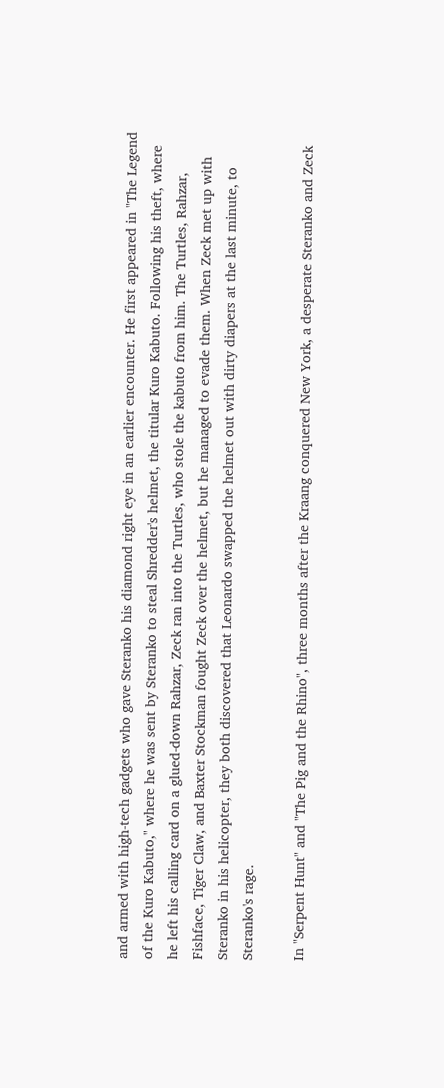and armed with high-tech gadgets who gave Steranko his diamond right eye in an earlier encounter. He first appeared in "The Legend of the Kuro Kabuto," where he was sent by Steranko to steal Shredder's helmet, the titular Kuro Kabuto. Following his theft, where he left his calling card on a glued-down Rahzar, Zeck ran into the Turtles, who stole the kabuto from him. The Turtles, Rahzar, Fishface, Tiger Claw, and Baxter Stockman fought Zeck over the helmet, but he managed to evade them. When Zeck met up with Steranko in his helicopter, they both discovered that Leonardo swapped the helmet out with dirty diapers at the last minute, to Steranko's rage.

In "Serpent Hunt" and "The Pig and the Rhino", three months after the Kraang conquered New York, a desperate Steranko and Zeck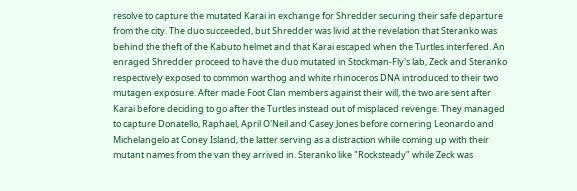resolve to capture the mutated Karai in exchange for Shredder securing their safe departure from the city. The duo succeeded, but Shredder was livid at the revelation that Steranko was behind the theft of the Kabuto helmet and that Karai escaped when the Turtles interfered. An enraged Shredder proceed to have the duo mutated in Stockman-Fly's lab, Zeck and Steranko respectively exposed to common warthog and white rhinoceros DNA introduced to their two mutagen exposure. After made Foot Clan members against their will, the two are sent after Karai before deciding to go after the Turtles instead out of misplaced revenge. They managed to capture Donatello, Raphael, April O'Neil and Casey Jones before cornering Leonardo and Michelangelo at Coney Island, the latter serving as a distraction while coming up with their mutant names from the van they arrived in. Steranko like "Rocksteady" while Zeck was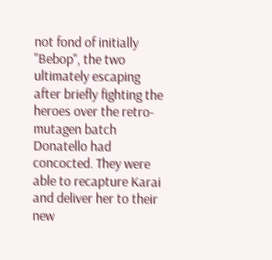not fond of initially "Bebop", the two ultimately escaping after briefly fighting the heroes over the retro-mutagen batch Donatello had concocted. They were able to recapture Karai and deliver her to their new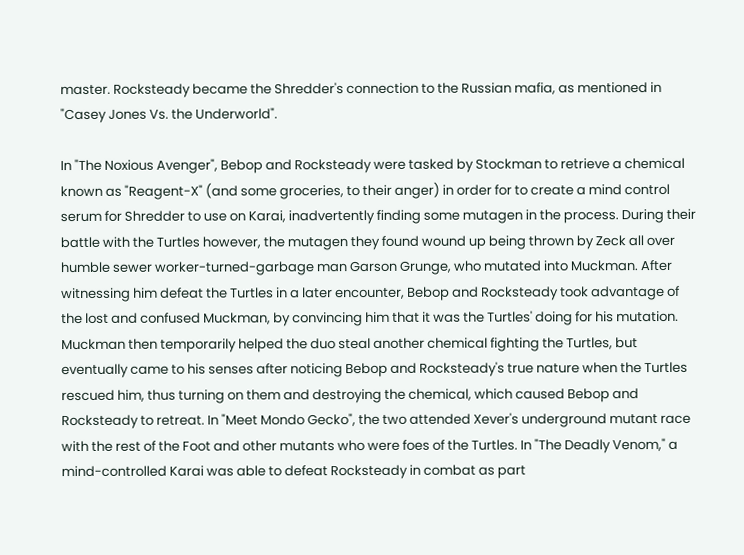master. Rocksteady became the Shredder's connection to the Russian mafia, as mentioned in "Casey Jones Vs. the Underworld".

In "The Noxious Avenger", Bebop and Rocksteady were tasked by Stockman to retrieve a chemical known as "Reagent-X" (and some groceries, to their anger) in order for to create a mind control serum for Shredder to use on Karai, inadvertently finding some mutagen in the process. During their battle with the Turtles however, the mutagen they found wound up being thrown by Zeck all over humble sewer worker-turned-garbage man Garson Grunge, who mutated into Muckman. After witnessing him defeat the Turtles in a later encounter, Bebop and Rocksteady took advantage of the lost and confused Muckman, by convincing him that it was the Turtles' doing for his mutation. Muckman then temporarily helped the duo steal another chemical fighting the Turtles, but eventually came to his senses after noticing Bebop and Rocksteady's true nature when the Turtles rescued him, thus turning on them and destroying the chemical, which caused Bebop and Rocksteady to retreat. In "Meet Mondo Gecko", the two attended Xever's underground mutant race with the rest of the Foot and other mutants who were foes of the Turtles. In "The Deadly Venom," a mind-controlled Karai was able to defeat Rocksteady in combat as part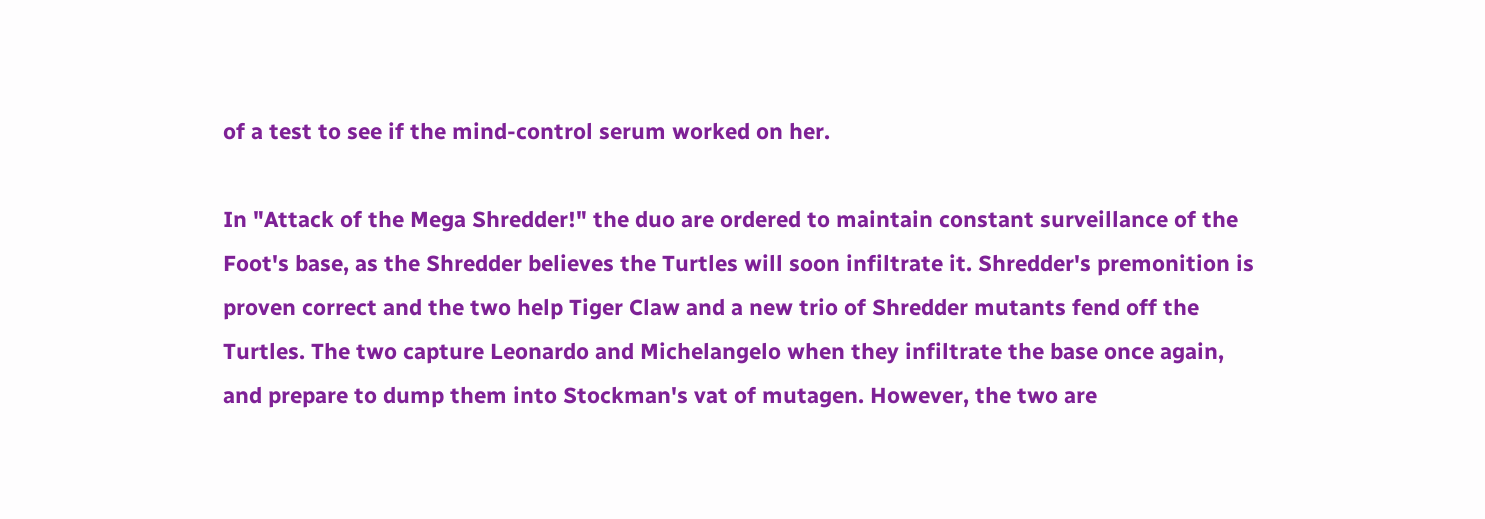of a test to see if the mind-control serum worked on her.

In "Attack of the Mega Shredder!" the duo are ordered to maintain constant surveillance of the Foot's base, as the Shredder believes the Turtles will soon infiltrate it. Shredder's premonition is proven correct and the two help Tiger Claw and a new trio of Shredder mutants fend off the Turtles. The two capture Leonardo and Michelangelo when they infiltrate the base once again, and prepare to dump them into Stockman's vat of mutagen. However, the two are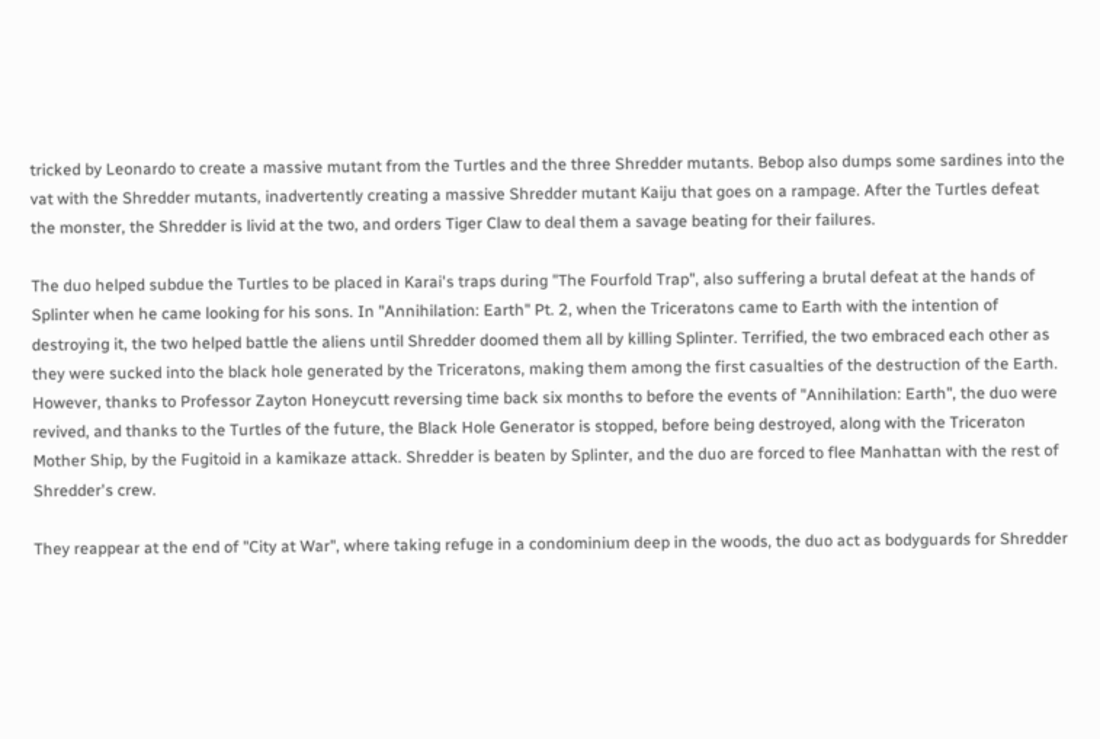tricked by Leonardo to create a massive mutant from the Turtles and the three Shredder mutants. Bebop also dumps some sardines into the vat with the Shredder mutants, inadvertently creating a massive Shredder mutant Kaiju that goes on a rampage. After the Turtles defeat the monster, the Shredder is livid at the two, and orders Tiger Claw to deal them a savage beating for their failures.

The duo helped subdue the Turtles to be placed in Karai's traps during "The Fourfold Trap", also suffering a brutal defeat at the hands of Splinter when he came looking for his sons. In "Annihilation: Earth" Pt. 2, when the Triceratons came to Earth with the intention of destroying it, the two helped battle the aliens until Shredder doomed them all by killing Splinter. Terrified, the two embraced each other as they were sucked into the black hole generated by the Triceratons, making them among the first casualties of the destruction of the Earth. However, thanks to Professor Zayton Honeycutt reversing time back six months to before the events of "Annihilation: Earth", the duo were revived, and thanks to the Turtles of the future, the Black Hole Generator is stopped, before being destroyed, along with the Triceraton Mother Ship, by the Fugitoid in a kamikaze attack. Shredder is beaten by Splinter, and the duo are forced to flee Manhattan with the rest of Shredder's crew.

They reappear at the end of "City at War", where taking refuge in a condominium deep in the woods, the duo act as bodyguards for Shredder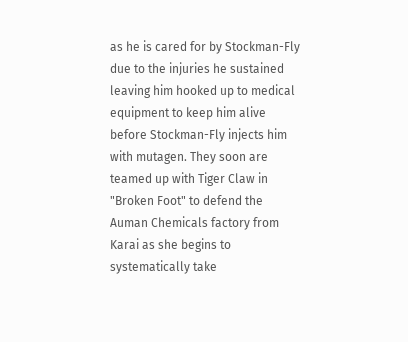as he is cared for by Stockman-Fly due to the injuries he sustained leaving him hooked up to medical equipment to keep him alive before Stockman-Fly injects him with mutagen. They soon are teamed up with Tiger Claw in "Broken Foot" to defend the Auman Chemicals factory from Karai as she begins to systematically take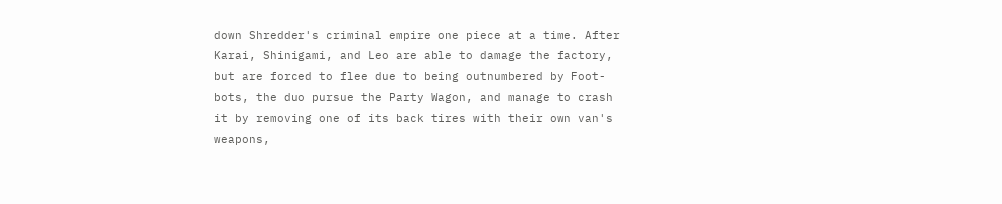down Shredder's criminal empire one piece at a time. After Karai, Shinigami, and Leo are able to damage the factory, but are forced to flee due to being outnumbered by Foot-bots, the duo pursue the Party Wagon, and manage to crash it by removing one of its back tires with their own van's weapons,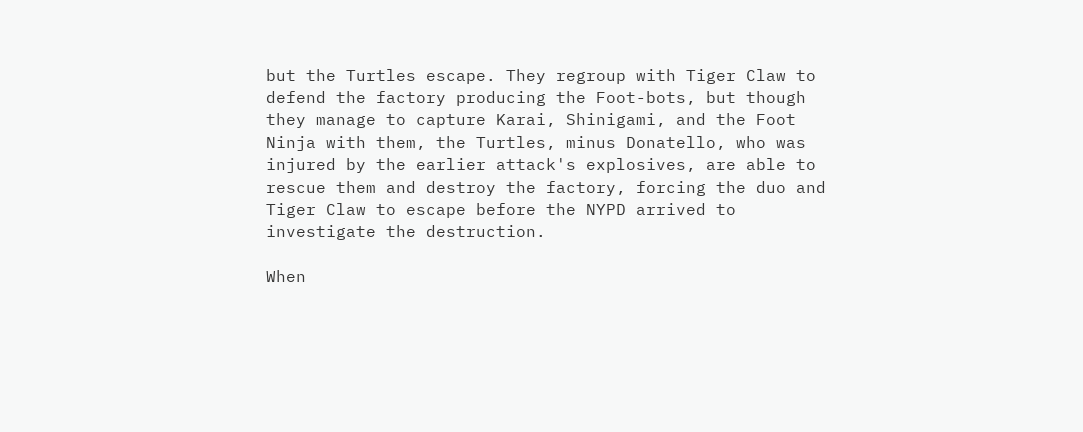but the Turtles escape. They regroup with Tiger Claw to defend the factory producing the Foot-bots, but though they manage to capture Karai, Shinigami, and the Foot Ninja with them, the Turtles, minus Donatello, who was injured by the earlier attack's explosives, are able to rescue them and destroy the factory, forcing the duo and Tiger Claw to escape before the NYPD arrived to investigate the destruction.

When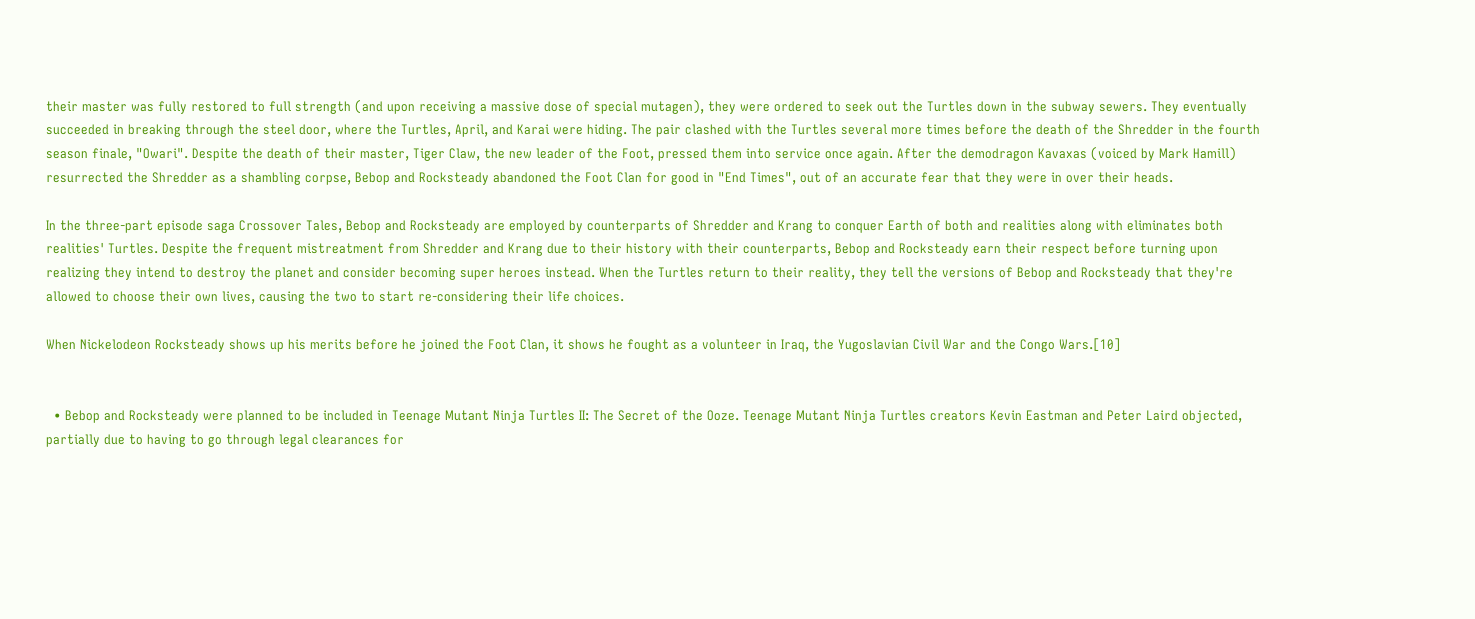their master was fully restored to full strength (and upon receiving a massive dose of special mutagen), they were ordered to seek out the Turtles down in the subway sewers. They eventually succeeded in breaking through the steel door, where the Turtles, April, and Karai were hiding. The pair clashed with the Turtles several more times before the death of the Shredder in the fourth season finale, "Owari". Despite the death of their master, Tiger Claw, the new leader of the Foot, pressed them into service once again. After the demodragon Kavaxas (voiced by Mark Hamill) resurrected the Shredder as a shambling corpse, Bebop and Rocksteady abandoned the Foot Clan for good in "End Times", out of an accurate fear that they were in over their heads.

In the three-part episode saga Crossover Tales, Bebop and Rocksteady are employed by counterparts of Shredder and Krang to conquer Earth of both and realities along with eliminates both realities' Turtles. Despite the frequent mistreatment from Shredder and Krang due to their history with their counterparts, Bebop and Rocksteady earn their respect before turning upon realizing they intend to destroy the planet and consider becoming super heroes instead. When the Turtles return to their reality, they tell the versions of Bebop and Rocksteady that they're allowed to choose their own lives, causing the two to start re-considering their life choices.

When Nickelodeon Rocksteady shows up his merits before he joined the Foot Clan, it shows he fought as a volunteer in Iraq, the Yugoslavian Civil War and the Congo Wars.[10]


  • Bebop and Rocksteady were planned to be included in Teenage Mutant Ninja Turtles II: The Secret of the Ooze. Teenage Mutant Ninja Turtles creators Kevin Eastman and Peter Laird objected, partially due to having to go through legal clearances for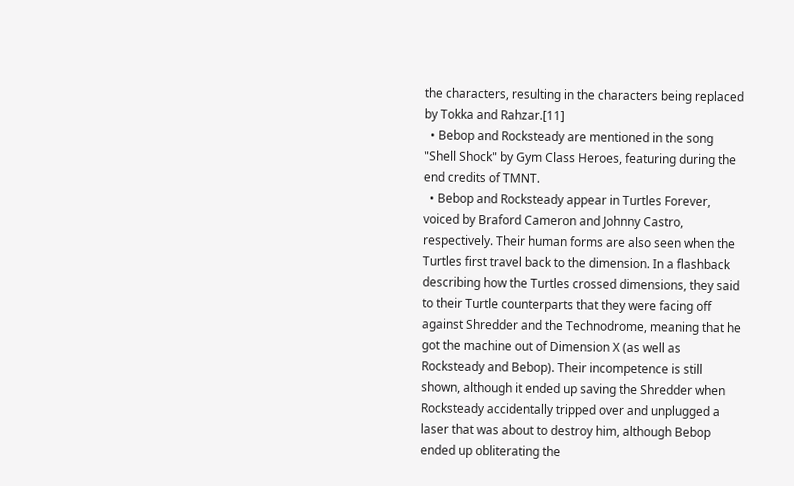the characters, resulting in the characters being replaced by Tokka and Rahzar.[11]
  • Bebop and Rocksteady are mentioned in the song "Shell Shock" by Gym Class Heroes, featuring during the end credits of TMNT.
  • Bebop and Rocksteady appear in Turtles Forever, voiced by Braford Cameron and Johnny Castro, respectively. Their human forms are also seen when the Turtles first travel back to the dimension. In a flashback describing how the Turtles crossed dimensions, they said to their Turtle counterparts that they were facing off against Shredder and the Technodrome, meaning that he got the machine out of Dimension X (as well as Rocksteady and Bebop). Their incompetence is still shown, although it ended up saving the Shredder when Rocksteady accidentally tripped over and unplugged a laser that was about to destroy him, although Bebop ended up obliterating the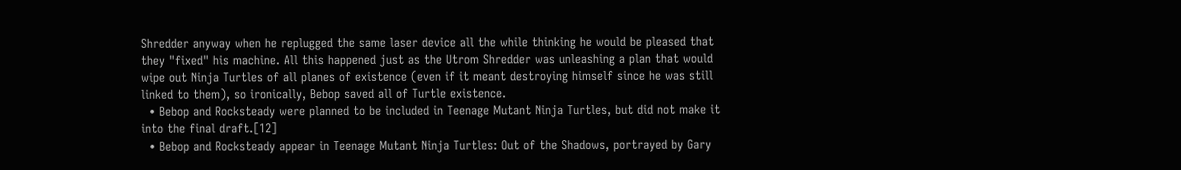Shredder anyway when he replugged the same laser device all the while thinking he would be pleased that they "fixed" his machine. All this happened just as the Utrom Shredder was unleashing a plan that would wipe out Ninja Turtles of all planes of existence (even if it meant destroying himself since he was still linked to them), so ironically, Bebop saved all of Turtle existence.
  • Bebop and Rocksteady were planned to be included in Teenage Mutant Ninja Turtles, but did not make it into the final draft.[12]
  • Bebop and Rocksteady appear in Teenage Mutant Ninja Turtles: Out of the Shadows, portrayed by Gary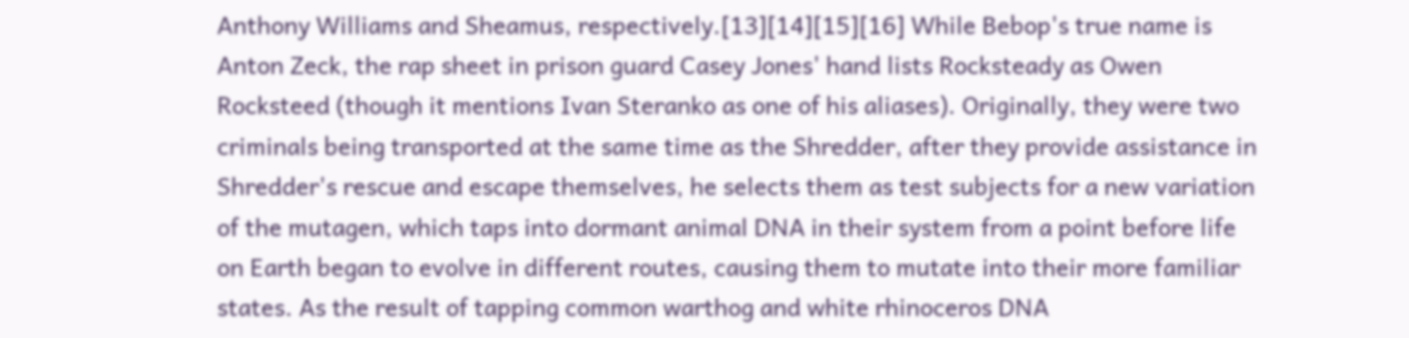Anthony Williams and Sheamus, respectively.[13][14][15][16] While Bebop's true name is Anton Zeck, the rap sheet in prison guard Casey Jones' hand lists Rocksteady as Owen Rocksteed (though it mentions Ivan Steranko as one of his aliases). Originally, they were two criminals being transported at the same time as the Shredder, after they provide assistance in Shredder's rescue and escape themselves, he selects them as test subjects for a new variation of the mutagen, which taps into dormant animal DNA in their system from a point before life on Earth began to evolve in different routes, causing them to mutate into their more familiar states. As the result of tapping common warthog and white rhinoceros DNA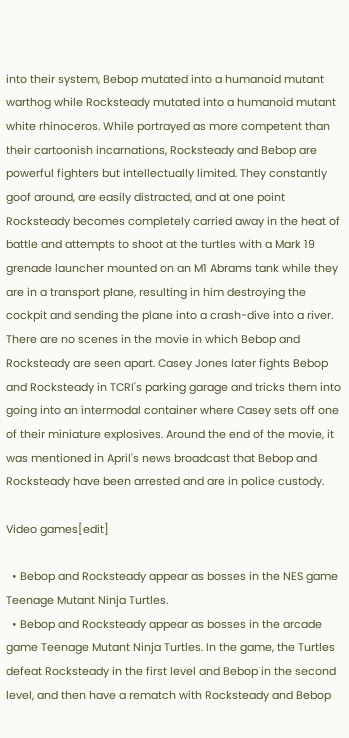into their system, Bebop mutated into a humanoid mutant warthog while Rocksteady mutated into a humanoid mutant white rhinoceros. While portrayed as more competent than their cartoonish incarnations, Rocksteady and Bebop are powerful fighters but intellectually limited. They constantly goof around, are easily distracted, and at one point Rocksteady becomes completely carried away in the heat of battle and attempts to shoot at the turtles with a Mark 19 grenade launcher mounted on an M1 Abrams tank while they are in a transport plane, resulting in him destroying the cockpit and sending the plane into a crash-dive into a river. There are no scenes in the movie in which Bebop and Rocksteady are seen apart. Casey Jones later fights Bebop and Rocksteady in TCRI's parking garage and tricks them into going into an intermodal container where Casey sets off one of their miniature explosives. Around the end of the movie, it was mentioned in April's news broadcast that Bebop and Rocksteady have been arrested and are in police custody.

Video games[edit]

  • Bebop and Rocksteady appear as bosses in the NES game Teenage Mutant Ninja Turtles.
  • Bebop and Rocksteady appear as bosses in the arcade game Teenage Mutant Ninja Turtles. In the game, the Turtles defeat Rocksteady in the first level and Bebop in the second level, and then have a rematch with Rocksteady and Bebop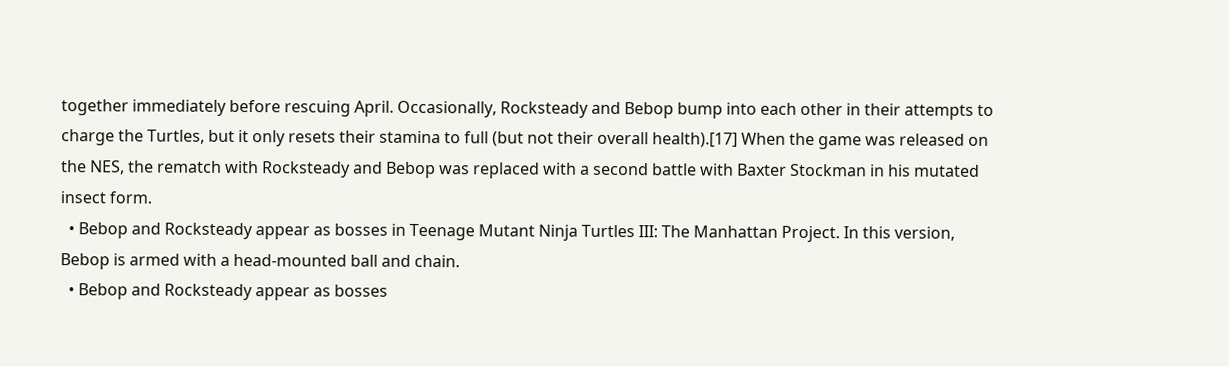together immediately before rescuing April. Occasionally, Rocksteady and Bebop bump into each other in their attempts to charge the Turtles, but it only resets their stamina to full (but not their overall health).[17] When the game was released on the NES, the rematch with Rocksteady and Bebop was replaced with a second battle with Baxter Stockman in his mutated insect form.
  • Bebop and Rocksteady appear as bosses in Teenage Mutant Ninja Turtles III: The Manhattan Project. In this version, Bebop is armed with a head-mounted ball and chain.
  • Bebop and Rocksteady appear as bosses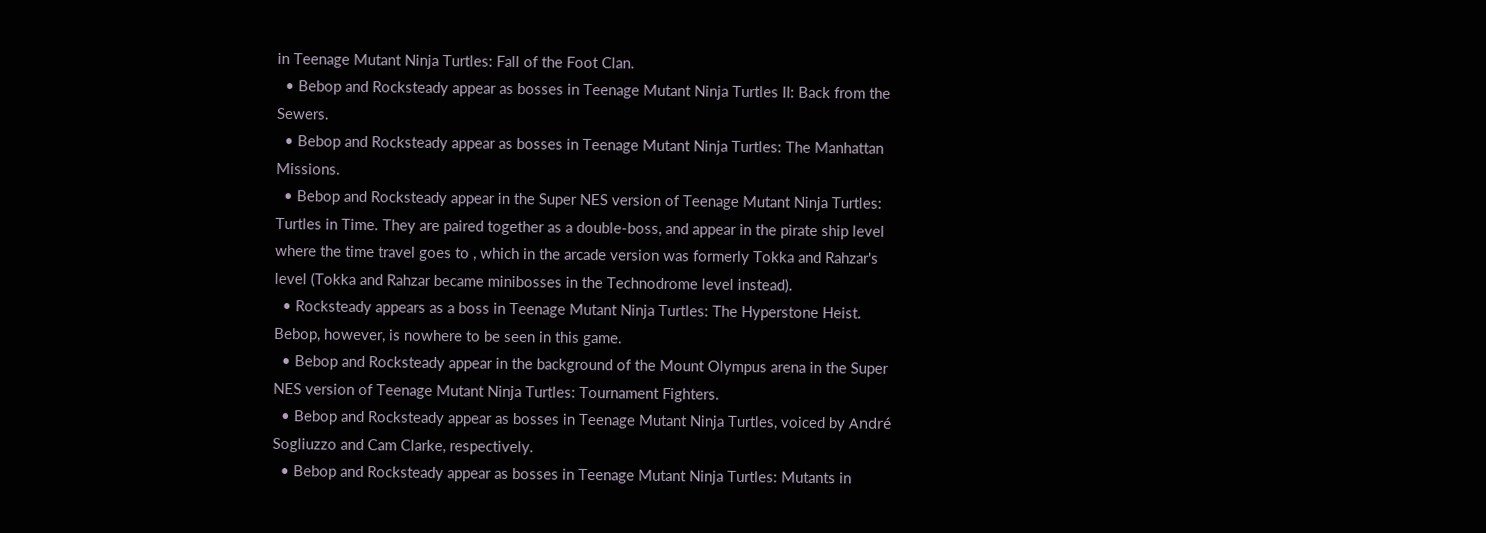in Teenage Mutant Ninja Turtles: Fall of the Foot Clan.
  • Bebop and Rocksteady appear as bosses in Teenage Mutant Ninja Turtles II: Back from the Sewers.
  • Bebop and Rocksteady appear as bosses in Teenage Mutant Ninja Turtles: The Manhattan Missions.
  • Bebop and Rocksteady appear in the Super NES version of Teenage Mutant Ninja Turtles: Turtles in Time. They are paired together as a double-boss, and appear in the pirate ship level where the time travel goes to , which in the arcade version was formerly Tokka and Rahzar's level (Tokka and Rahzar became minibosses in the Technodrome level instead).
  • Rocksteady appears as a boss in Teenage Mutant Ninja Turtles: The Hyperstone Heist. Bebop, however, is nowhere to be seen in this game.
  • Bebop and Rocksteady appear in the background of the Mount Olympus arena in the Super NES version of Teenage Mutant Ninja Turtles: Tournament Fighters.
  • Bebop and Rocksteady appear as bosses in Teenage Mutant Ninja Turtles, voiced by André Sogliuzzo and Cam Clarke, respectively.
  • Bebop and Rocksteady appear as bosses in Teenage Mutant Ninja Turtles: Mutants in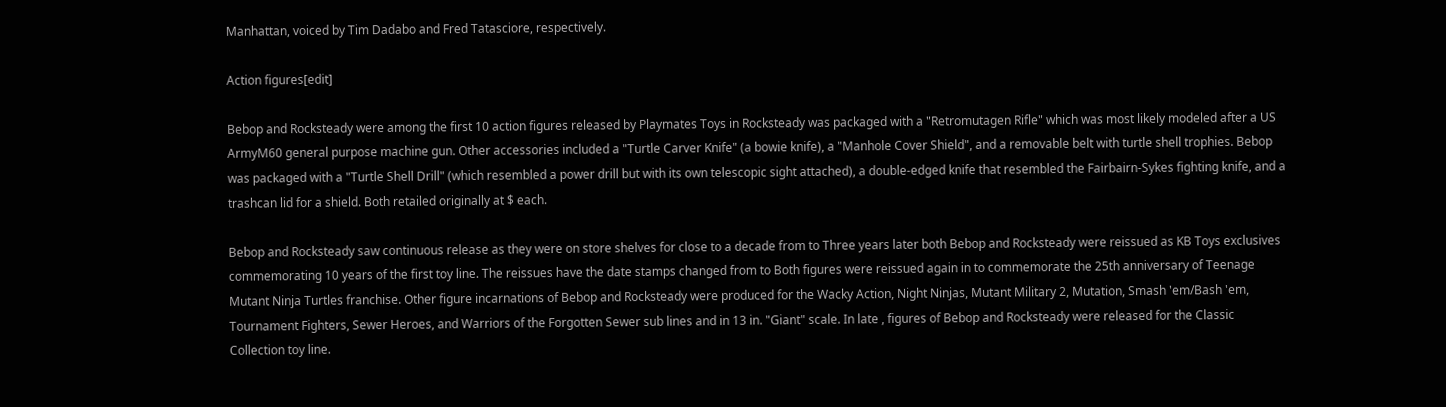Manhattan, voiced by Tim Dadabo and Fred Tatasciore, respectively.

Action figures[edit]

Bebop and Rocksteady were among the first 10 action figures released by Playmates Toys in Rocksteady was packaged with a "Retromutagen Rifle" which was most likely modeled after a US ArmyM60 general purpose machine gun. Other accessories included a "Turtle Carver Knife" (a bowie knife), a "Manhole Cover Shield", and a removable belt with turtle shell trophies. Bebop was packaged with a "Turtle Shell Drill" (which resembled a power drill but with its own telescopic sight attached), a double-edged knife that resembled the Fairbairn-Sykes fighting knife, and a trashcan lid for a shield. Both retailed originally at $ each.

Bebop and Rocksteady saw continuous release as they were on store shelves for close to a decade from to Three years later both Bebop and Rocksteady were reissued as KB Toys exclusives commemorating 10 years of the first toy line. The reissues have the date stamps changed from to Both figures were reissued again in to commemorate the 25th anniversary of Teenage Mutant Ninja Turtles franchise. Other figure incarnations of Bebop and Rocksteady were produced for the Wacky Action, Night Ninjas, Mutant Military 2, Mutation, Smash 'em/Bash 'em, Tournament Fighters, Sewer Heroes, and Warriors of the Forgotten Sewer sub lines and in 13 in. "Giant" scale. In late , figures of Bebop and Rocksteady were released for the Classic Collection toy line.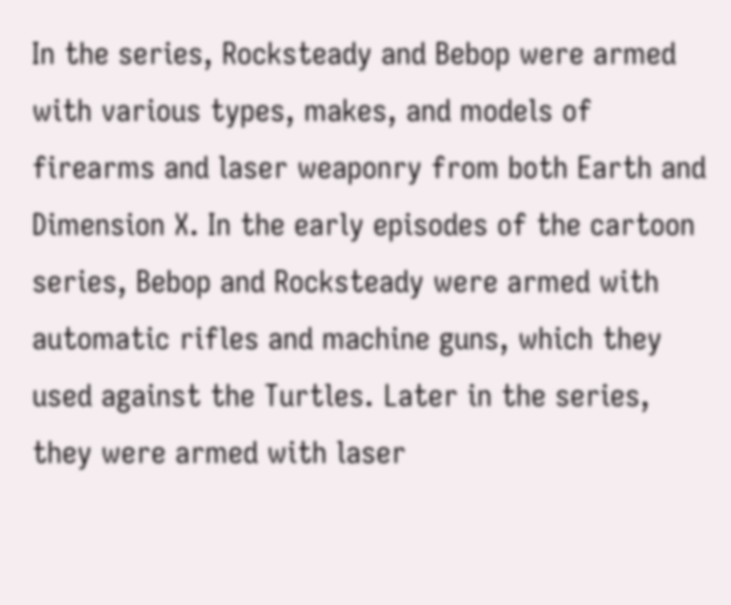In the series, Rocksteady and Bebop were armed with various types, makes, and models of firearms and laser weaponry from both Earth and Dimension X. In the early episodes of the cartoon series, Bebop and Rocksteady were armed with automatic rifles and machine guns, which they used against the Turtles. Later in the series, they were armed with laser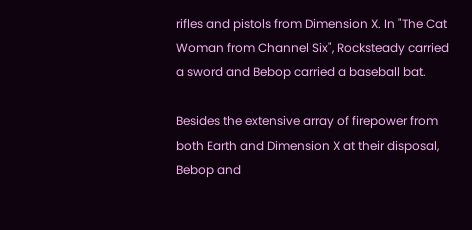rifles and pistols from Dimension X. In "The Cat Woman from Channel Six", Rocksteady carried a sword and Bebop carried a baseball bat.

Besides the extensive array of firepower from both Earth and Dimension X at their disposal, Bebop and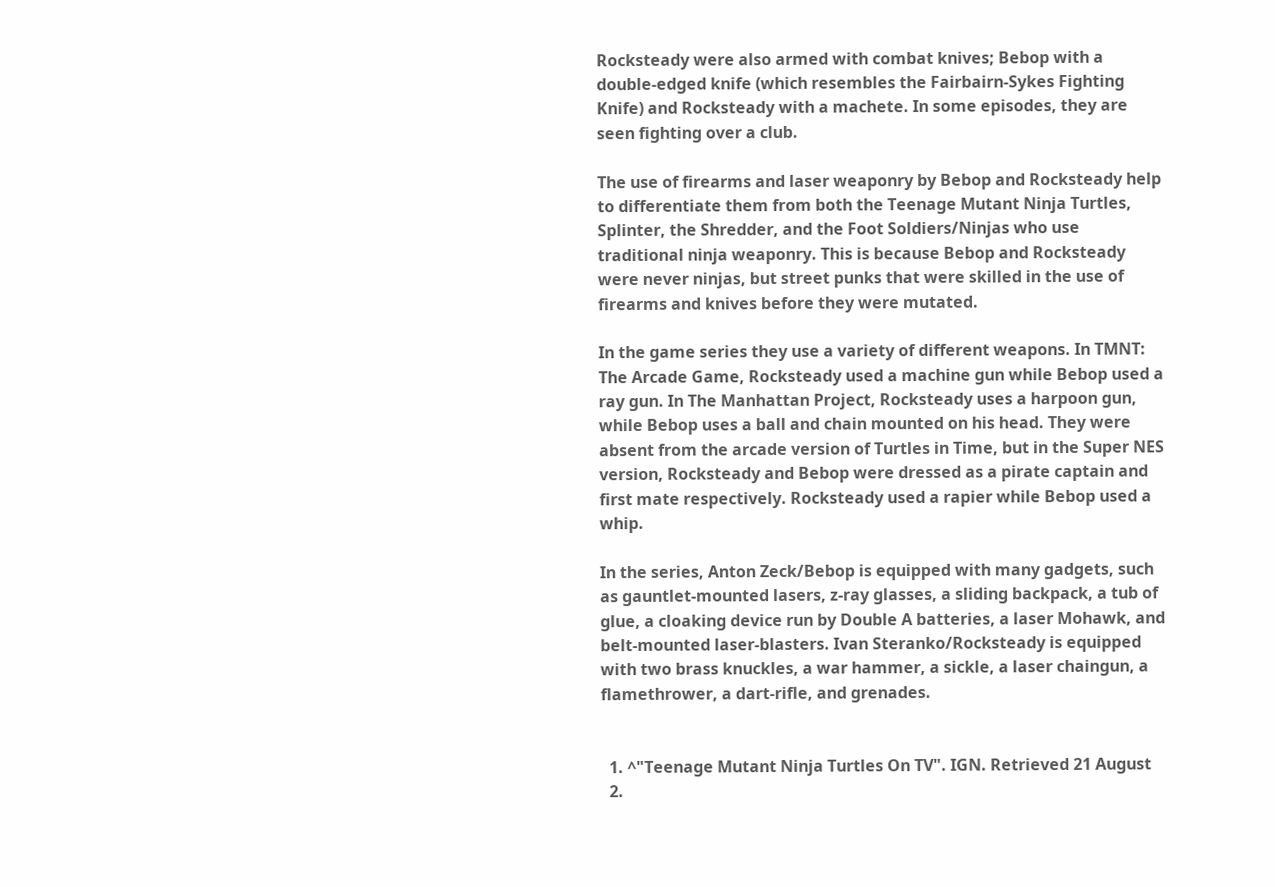Rocksteady were also armed with combat knives; Bebop with a double-edged knife (which resembles the Fairbairn-Sykes Fighting Knife) and Rocksteady with a machete. In some episodes, they are seen fighting over a club.

The use of firearms and laser weaponry by Bebop and Rocksteady help to differentiate them from both the Teenage Mutant Ninja Turtles, Splinter, the Shredder, and the Foot Soldiers/Ninjas who use traditional ninja weaponry. This is because Bebop and Rocksteady were never ninjas, but street punks that were skilled in the use of firearms and knives before they were mutated.

In the game series they use a variety of different weapons. In TMNT: The Arcade Game, Rocksteady used a machine gun while Bebop used a ray gun. In The Manhattan Project, Rocksteady uses a harpoon gun, while Bebop uses a ball and chain mounted on his head. They were absent from the arcade version of Turtles in Time, but in the Super NES version, Rocksteady and Bebop were dressed as a pirate captain and first mate respectively. Rocksteady used a rapier while Bebop used a whip.

In the series, Anton Zeck/Bebop is equipped with many gadgets, such as gauntlet-mounted lasers, z-ray glasses, a sliding backpack, a tub of glue, a cloaking device run by Double A batteries, a laser Mohawk, and belt-mounted laser-blasters. Ivan Steranko/Rocksteady is equipped with two brass knuckles, a war hammer, a sickle, a laser chaingun, a flamethrower, a dart-rifle, and grenades.


  1. ^"Teenage Mutant Ninja Turtles On TV". IGN. Retrieved 21 August
  2.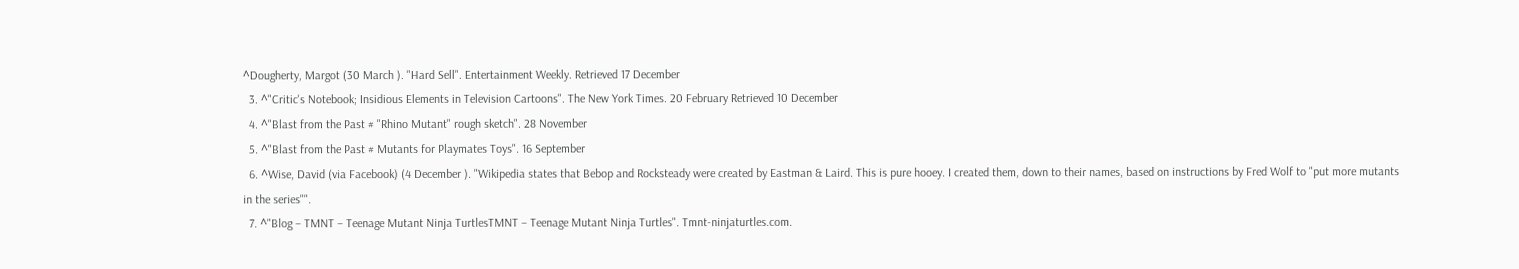^Dougherty, Margot (30 March ). "Hard Sell". Entertainment Weekly. Retrieved 17 December
  3. ^"Critic's Notebook; Insidious Elements in Television Cartoons". The New York Times. 20 February Retrieved 10 December
  4. ^"Blast from the Past # "Rhino Mutant" rough sketch". 28 November
  5. ^"Blast from the Past # Mutants for Playmates Toys". 16 September
  6. ^Wise, David (via Facebook) (4 December ). "Wikipedia states that Bebop and Rocksteady were created by Eastman & Laird. This is pure hooey. I created them, down to their names, based on instructions by Fred Wolf to "put more mutants in the series"".
  7. ^"Blog – TMNT – Teenage Mutant Ninja TurtlesTMNT – Teenage Mutant Ninja Turtles". Tmnt-ninjaturtles.com.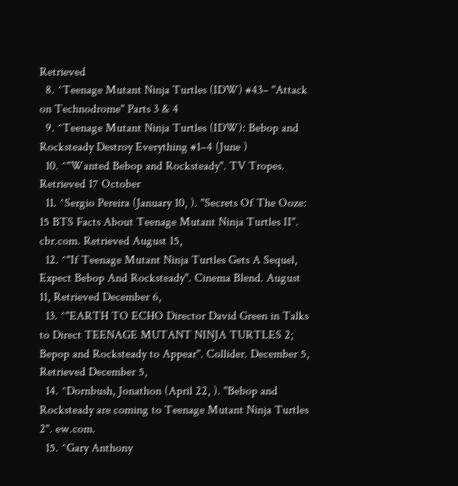Retrieved
  8. ^Teenage Mutant Ninja Turtles (IDW) #43– "Attack on Technodrome" Parts 3 & 4
  9. ^Teenage Mutant Ninja Turtles (IDW): Bebop and Rocksteady Destroy Everything #1–4 (June )
  10. ^"Wanted Bebop and Rocksteady". TV Tropes. Retrieved 17 October
  11. ^Sergio Pereira (January 10, ). "Secrets Of The Ooze: 15 BTS Facts About Teenage Mutant Ninja Turtles II". cbr.com. Retrieved August 15,
  12. ^"If Teenage Mutant Ninja Turtles Gets A Sequel, Expect Bebop And Rocksteady". Cinema Blend. August 11, Retrieved December 6,
  13. ^"EARTH TO ECHO Director David Green in Talks to Direct TEENAGE MUTANT NINJA TURTLES 2; Bepop and Rocksteady to Appear". Collider. December 5, Retrieved December 5,
  14. ^Dornbush, Jonathon (April 22, ). "Bebop and Rocksteady are coming to Teenage Mutant Ninja Turtles 2". ew.com.
  15. ^Gary Anthony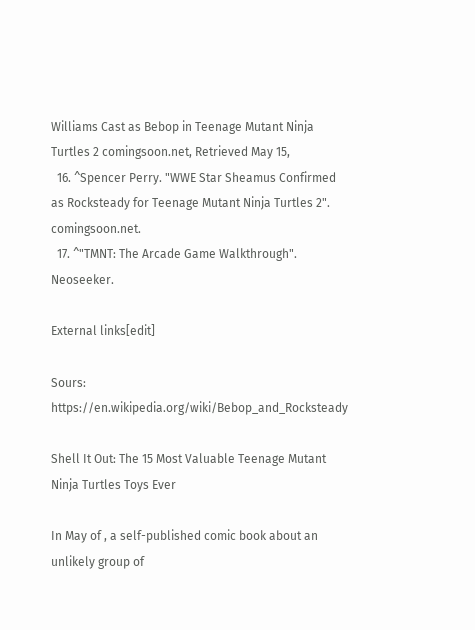Williams Cast as Bebop in Teenage Mutant Ninja Turtles 2 comingsoon.net, Retrieved May 15,
  16. ^Spencer Perry. "WWE Star Sheamus Confirmed as Rocksteady for Teenage Mutant Ninja Turtles 2". comingsoon.net.
  17. ^"TMNT: The Arcade Game Walkthrough". Neoseeker.

External links[edit]

Sours: https://en.wikipedia.org/wiki/Bebop_and_Rocksteady

Shell It Out: The 15 Most Valuable Teenage Mutant Ninja Turtles Toys Ever

In May of , a self-published comic book about an unlikely group of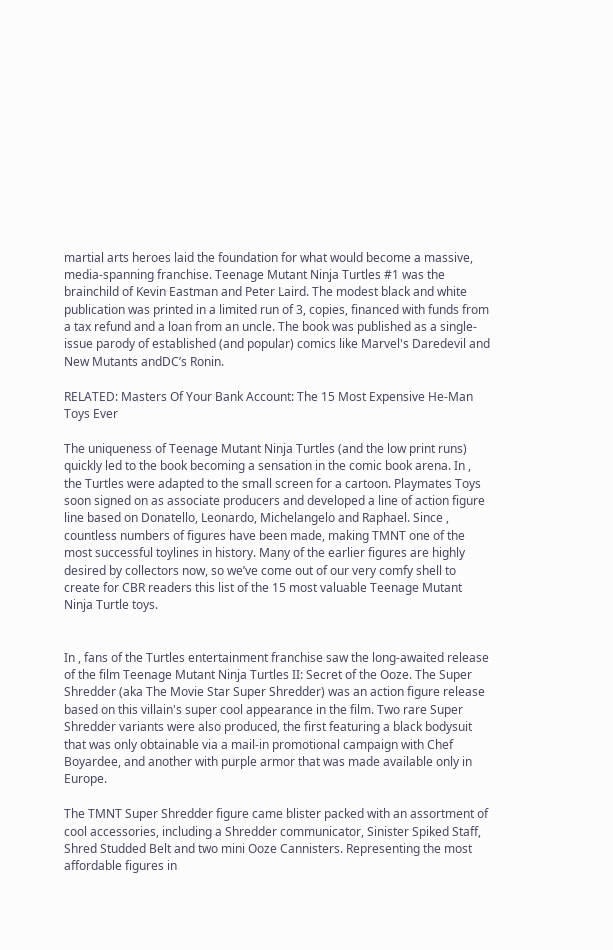martial arts heroes laid the foundation for what would become a massive, media-spanning franchise. Teenage Mutant Ninja Turtles #1 was the brainchild of Kevin Eastman and Peter Laird. The modest black and white publication was printed in a limited run of 3, copies, financed with funds from a tax refund and a loan from an uncle. The book was published as a single-issue parody of established (and popular) comics like Marvel's Daredevil and New Mutants andDC’s Ronin.

RELATED: Masters Of Your Bank Account: The 15 Most Expensive He-Man Toys Ever

The uniqueness of Teenage Mutant Ninja Turtles (and the low print runs) quickly led to the book becoming a sensation in the comic book arena. In , the Turtles were adapted to the small screen for a cartoon. Playmates Toys soon signed on as associate producers and developed a line of action figure line based on Donatello, Leonardo, Michelangelo and Raphael. Since , countless numbers of figures have been made, making TMNT one of the most successful toylines in history. Many of the earlier figures are highly desired by collectors now, so we’ve come out of our very comfy shell to create for CBR readers this list of the 15 most valuable Teenage Mutant Ninja Turtle toys.


In , fans of the Turtles entertainment franchise saw the long-awaited release of the film Teenage Mutant Ninja Turtles II: Secret of the Ooze. The Super Shredder (aka The Movie Star Super Shredder) was an action figure release based on this villain's super cool appearance in the film. Two rare Super Shredder variants were also produced, the first featuring a black bodysuit that was only obtainable via a mail-in promotional campaign with Chef Boyardee, and another with purple armor that was made available only in Europe.

The TMNT Super Shredder figure came blister packed with an assortment of cool accessories, including a Shredder communicator, Sinister Spiked Staff, Shred Studded Belt and two mini Ooze Cannisters. Representing the most affordable figures in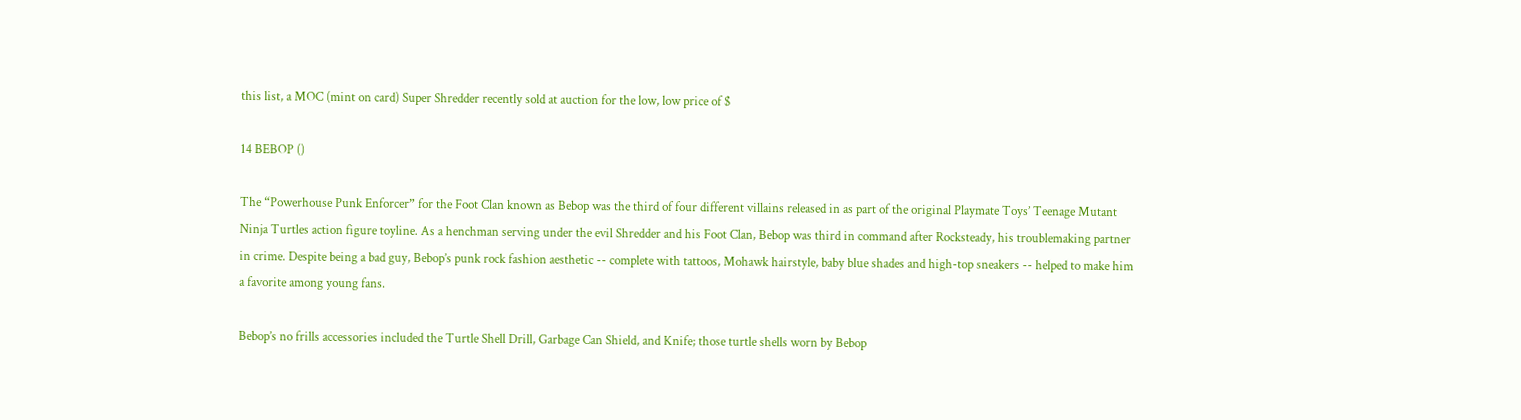this list, a MOC (mint on card) Super Shredder recently sold at auction for the low, low price of $

14 BEBOP ()

The “Powerhouse Punk Enforcer” for the Foot Clan known as Bebop was the third of four different villains released in as part of the original Playmate Toys’ Teenage Mutant Ninja Turtles action figure toyline. As a henchman serving under the evil Shredder and his Foot Clan, Bebop was third in command after Rocksteady, his troublemaking partner in crime. Despite being a bad guy, Bebop’s punk rock fashion aesthetic -- complete with tattoos, Mohawk hairstyle, baby blue shades and high-top sneakers -- helped to make him a favorite among young fans.

Bebop’s no frills accessories included the Turtle Shell Drill, Garbage Can Shield, and Knife; those turtle shells worn by Bebop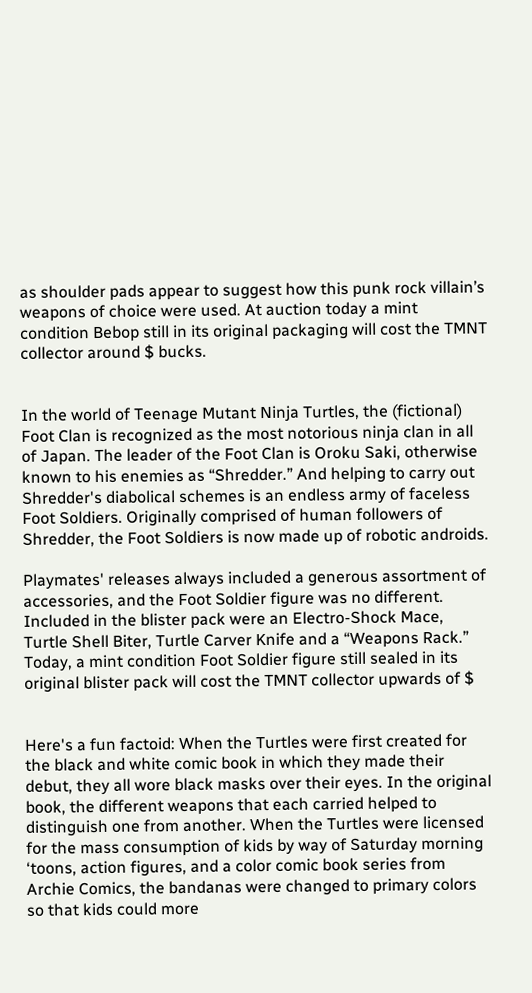as shoulder pads appear to suggest how this punk rock villain’s weapons of choice were used. At auction today a mint condition Bebop still in its original packaging will cost the TMNT collector around $ bucks.


In the world of Teenage Mutant Ninja Turtles, the (fictional) Foot Clan is recognized as the most notorious ninja clan in all of Japan. The leader of the Foot Clan is Oroku Saki, otherwise known to his enemies as “Shredder.” And helping to carry out Shredder's diabolical schemes is an endless army of faceless Foot Soldiers. Originally comprised of human followers of Shredder, the Foot Soldiers is now made up of robotic androids.

Playmates' releases always included a generous assortment of accessories, and the Foot Soldier figure was no different. Included in the blister pack were an Electro-Shock Mace, Turtle Shell Biter, Turtle Carver Knife and a “Weapons Rack.” Today, a mint condition Foot Soldier figure still sealed in its original blister pack will cost the TMNT collector upwards of $


Here's a fun factoid: When the Turtles were first created for the black and white comic book in which they made their debut, they all wore black masks over their eyes. In the original book, the different weapons that each carried helped to distinguish one from another. When the Turtles were licensed for the mass consumption of kids by way of Saturday morning ‘toons, action figures, and a color comic book series from Archie Comics, the bandanas were changed to primary colors so that kids could more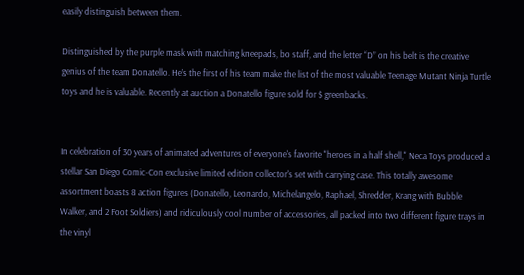easily distinguish between them.

Distinguished by the purple mask with matching kneepads, bo staff, and the letter “D” on his belt is the creative genius of the team Donatello. He’s the first of his team make the list of the most valuable Teenage Mutant Ninja Turtle toys and he is valuable. Recently at auction a Donatello figure sold for $ greenbacks.


In celebration of 30 years of animated adventures of everyone's favorite "heroes in a half shell," Neca Toys produced a stellar San Diego Comic-Con exclusive limited edition collector's set with carrying case. This totally awesome assortment boasts 8 action figures (Donatello, Leonardo, Michelangelo, Raphael, Shredder, Krang with Bubble Walker, and 2 Foot Soldiers) and ridiculously cool number of accessories, all packed into two different figure trays in the vinyl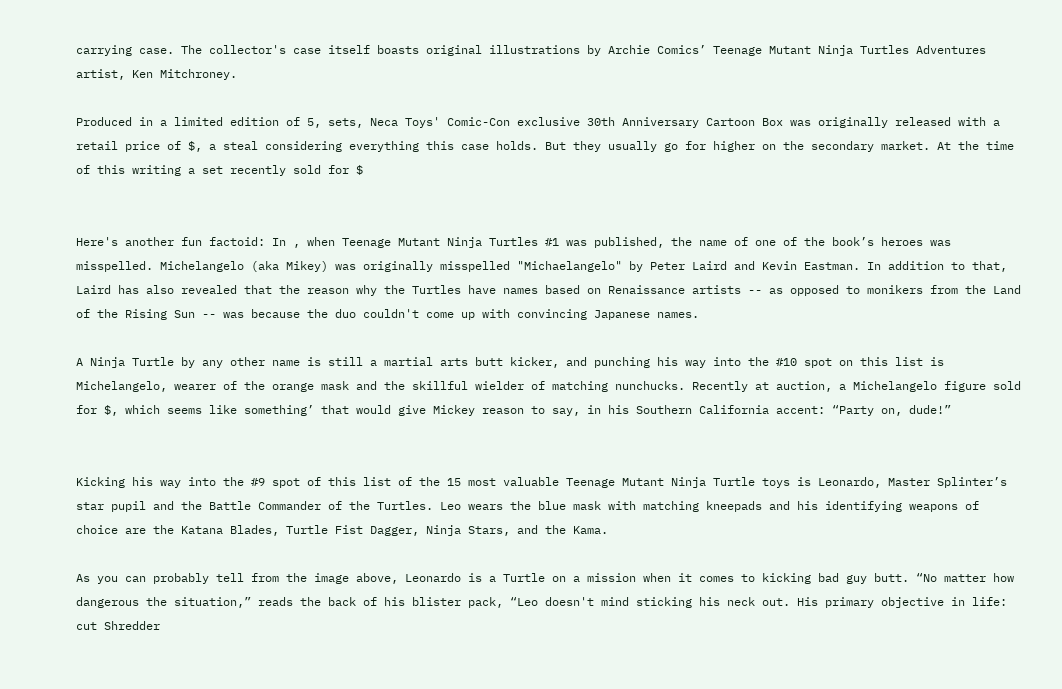carrying case. The collector's case itself boasts original illustrations by Archie Comics’ Teenage Mutant Ninja Turtles Adventures artist, Ken Mitchroney.

Produced in a limited edition of 5, sets, Neca Toys' Comic-Con exclusive 30th Anniversary Cartoon Box was originally released with a retail price of $, a steal considering everything this case holds. But they usually go for higher on the secondary market. At the time of this writing a set recently sold for $


Here's another fun factoid: In , when Teenage Mutant Ninja Turtles #1 was published, the name of one of the book’s heroes was misspelled. Michelangelo (aka Mikey) was originally misspelled "Michaelangelo" by Peter Laird and Kevin Eastman. In addition to that, Laird has also revealed that the reason why the Turtles have names based on Renaissance artists -- as opposed to monikers from the Land of the Rising Sun -- was because the duo couldn't come up with convincing Japanese names.

A Ninja Turtle by any other name is still a martial arts butt kicker, and punching his way into the #10 spot on this list is Michelangelo, wearer of the orange mask and the skillful wielder of matching nunchucks. Recently at auction, a Michelangelo figure sold for $, which seems like something’ that would give Mickey reason to say, in his Southern California accent: “Party on, dude!”


Kicking his way into the #9 spot of this list of the 15 most valuable Teenage Mutant Ninja Turtle toys is Leonardo, Master Splinter’s star pupil and the Battle Commander of the Turtles. Leo wears the blue mask with matching kneepads and his identifying weapons of choice are the Katana Blades, Turtle Fist Dagger, Ninja Stars, and the Kama.

As you can probably tell from the image above, Leonardo is a Turtle on a mission when it comes to kicking bad guy butt. “No matter how dangerous the situation,” reads the back of his blister pack, “Leo doesn't mind sticking his neck out. His primary objective in life: cut Shredder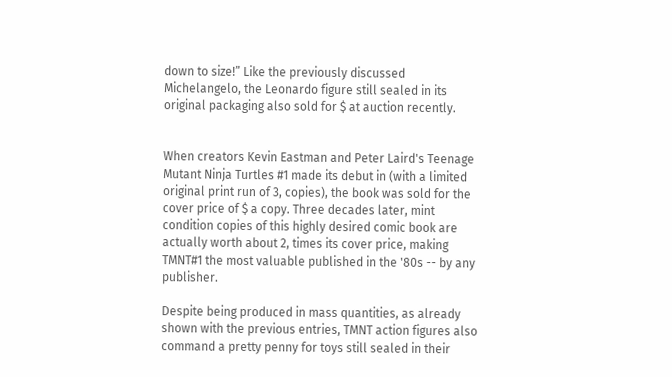down to size!” Like the previously discussed Michelangelo, the Leonardo figure still sealed in its original packaging also sold for $ at auction recently.


When creators Kevin Eastman and Peter Laird's Teenage Mutant Ninja Turtles #1 made its debut in (with a limited original print run of 3, copies), the book was sold for the cover price of $ a copy. Three decades later, mint condition copies of this highly desired comic book are actually worth about 2, times its cover price, making TMNT#1 the most valuable published in the '80s -- by any publisher.

Despite being produced in mass quantities, as already shown with the previous entries, TMNT action figures also command a pretty penny for toys still sealed in their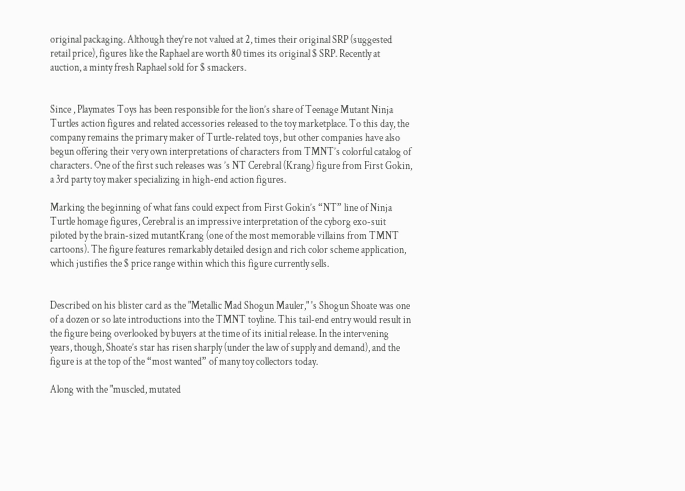original packaging. Although they’re not valued at 2, times their original SRP (suggested retail price), figures like the Raphael are worth 80 times its original $ SRP. Recently at auction, a minty fresh Raphael sold for $ smackers.


Since , Playmates Toys has been responsible for the lion’s share of Teenage Mutant Ninja Turtles action figures and related accessories released to the toy marketplace. To this day, the company remains the primary maker of Turtle-related toys, but other companies have also begun offering their very own interpretations of characters from TMNT’s colorful catalog of characters. One of the first such releases was ’s NT Cerebral (Krang) figure from First Gokin, a 3rd party toy maker specializing in high-end action figures.

Marking the beginning of what fans could expect from First Gokin’s “NT” line of Ninja Turtle homage figures, Cerebral is an impressive interpretation of the cyborg exo-suit piloted by the brain-sized mutantKrang (one of the most memorable villains from TMNT cartoons). The figure features remarkably detailed design and rich color scheme application, which justifies the $ price range within which this figure currently sells.


Described on his blister card as the "Metallic Mad Shogun Mauler," 's Shogun Shoate was one of a dozen or so late introductions into the TMNT toyline. This tail-end entry would result in the figure being overlooked by buyers at the time of its initial release. In the intervening years, though, Shoate’s star has risen sharply (under the law of supply and demand), and the figure is at the top of the “most wanted” of many toy collectors today.

Along with the "muscled, mutated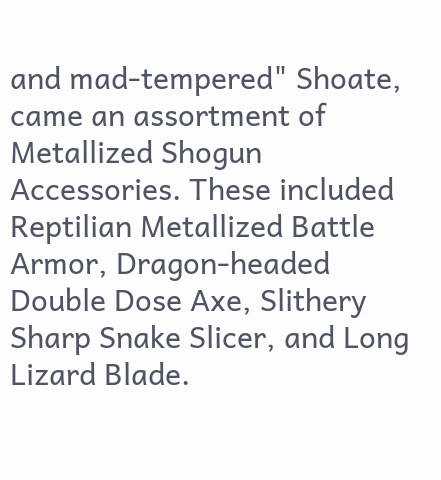and mad-tempered" Shoate, came an assortment of Metallized Shogun Accessories. These included Reptilian Metallized Battle Armor, Dragon-headed Double Dose Axe, Slithery Sharp Snake Slicer, and Long Lizard Blade.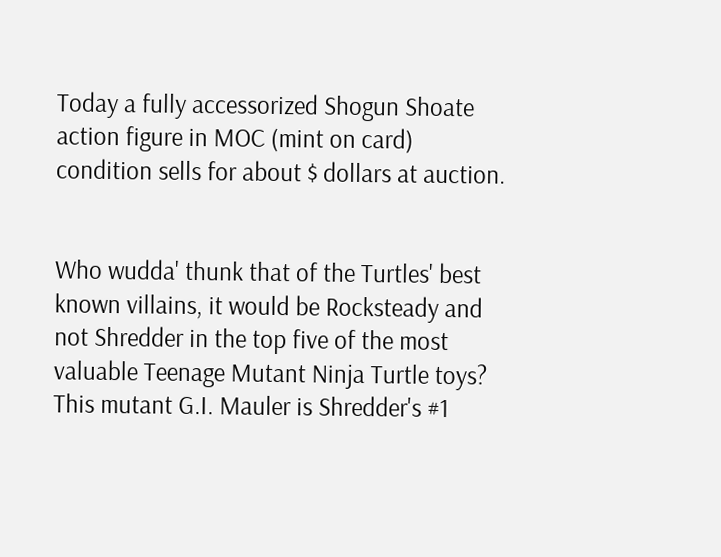Today a fully accessorized Shogun Shoate action figure in MOC (mint on card) condition sells for about $ dollars at auction.


Who wudda' thunk that of the Turtles' best known villains, it would be Rocksteady and not Shredder in the top five of the most valuable Teenage Mutant Ninja Turtle toys? This mutant G.I. Mauler is Shredder's #1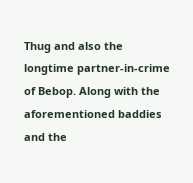Thug and also the longtime partner-in-crime of Bebop. Along with the aforementioned baddies and the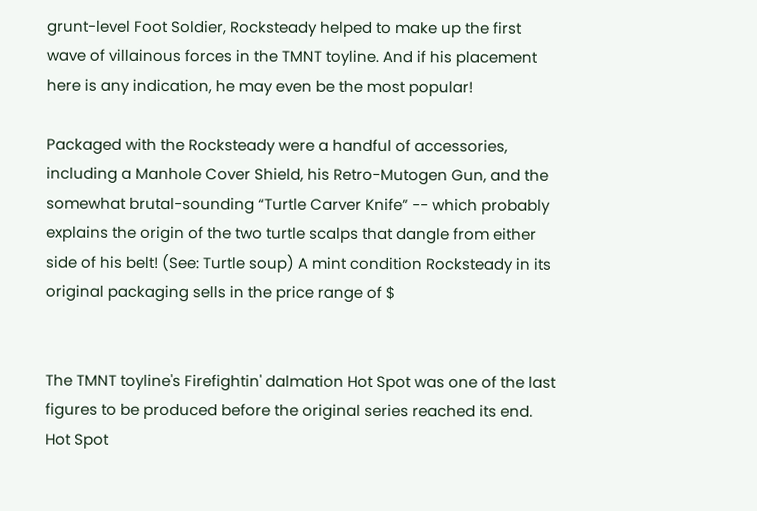grunt-level Foot Soldier, Rocksteady helped to make up the first wave of villainous forces in the TMNT toyline. And if his placement here is any indication, he may even be the most popular!

Packaged with the Rocksteady were a handful of accessories, including a Manhole Cover Shield, his Retro-Mutogen Gun, and the somewhat brutal-sounding “Turtle Carver Knife” -- which probably explains the origin of the two turtle scalps that dangle from either side of his belt! (See: Turtle soup) A mint condition Rocksteady in its original packaging sells in the price range of $


The TMNT toyline's Firefightin' dalmation Hot Spot was one of the last figures to be produced before the original series reached its end. Hot Spot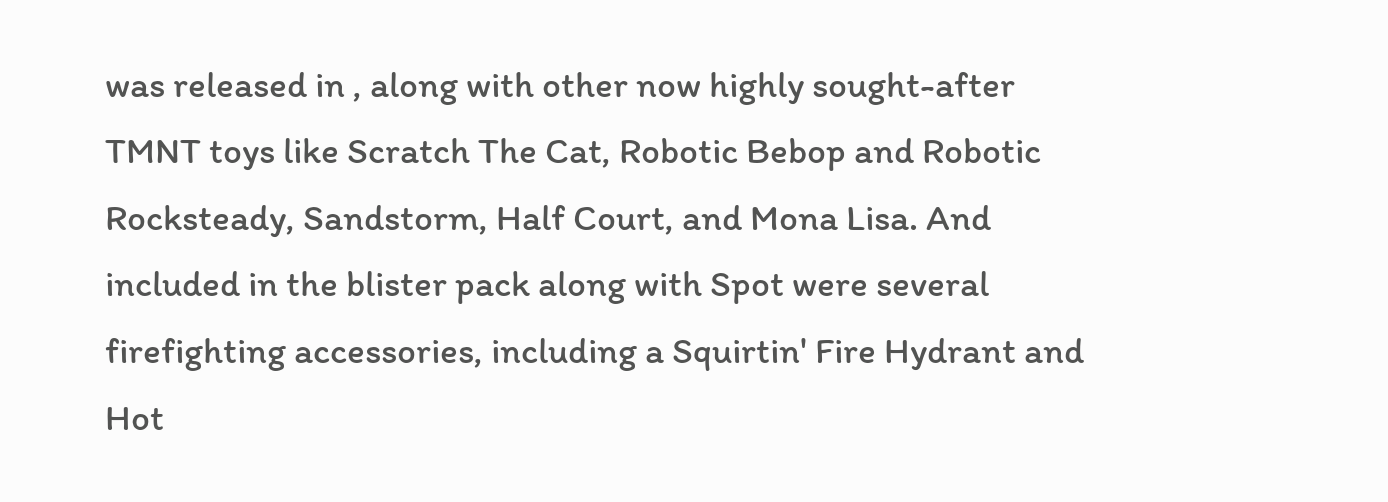was released in , along with other now highly sought-after TMNT toys like Scratch The Cat, Robotic Bebop and Robotic Rocksteady, Sandstorm, Half Court, and Mona Lisa. And included in the blister pack along with Spot were several firefighting accessories, including a Squirtin' Fire Hydrant and Hot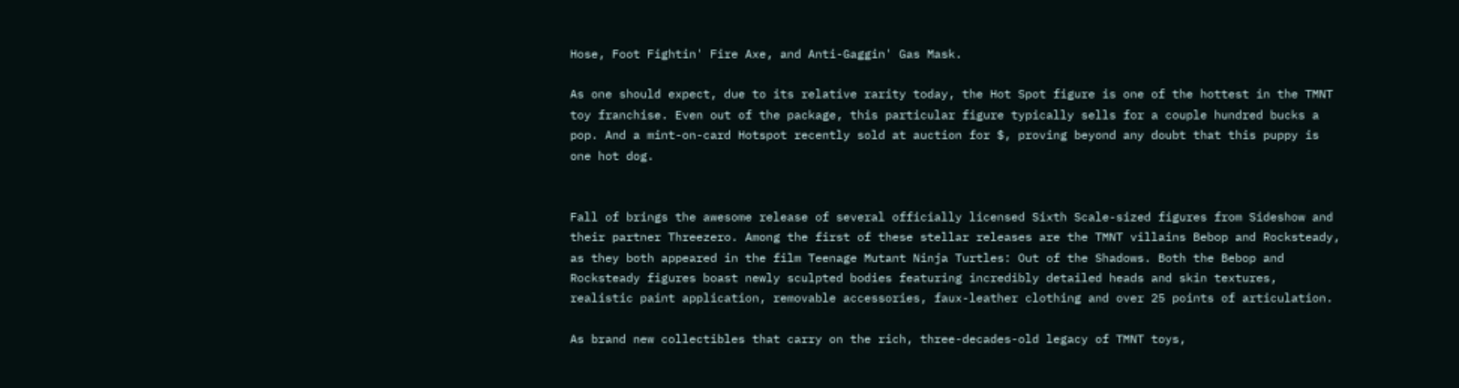Hose, Foot Fightin' Fire Axe, and Anti-Gaggin' Gas Mask.

As one should expect, due to its relative rarity today, the Hot Spot figure is one of the hottest in the TMNT toy franchise. Even out of the package, this particular figure typically sells for a couple hundred bucks a pop. And a mint-on-card Hotspot recently sold at auction for $, proving beyond any doubt that this puppy is one hot dog.


Fall of brings the awesome release of several officially licensed Sixth Scale-sized figures from Sideshow and their partner Threezero. Among the first of these stellar releases are the TMNT villains Bebop and Rocksteady, as they both appeared in the film Teenage Mutant Ninja Turtles: Out of the Shadows. Both the Bebop and Rocksteady figures boast newly sculpted bodies featuring incredibly detailed heads and skin textures, realistic paint application, removable accessories, faux-leather clothing and over 25 points of articulation.

As brand new collectibles that carry on the rich, three-decades-old legacy of TMNT toys,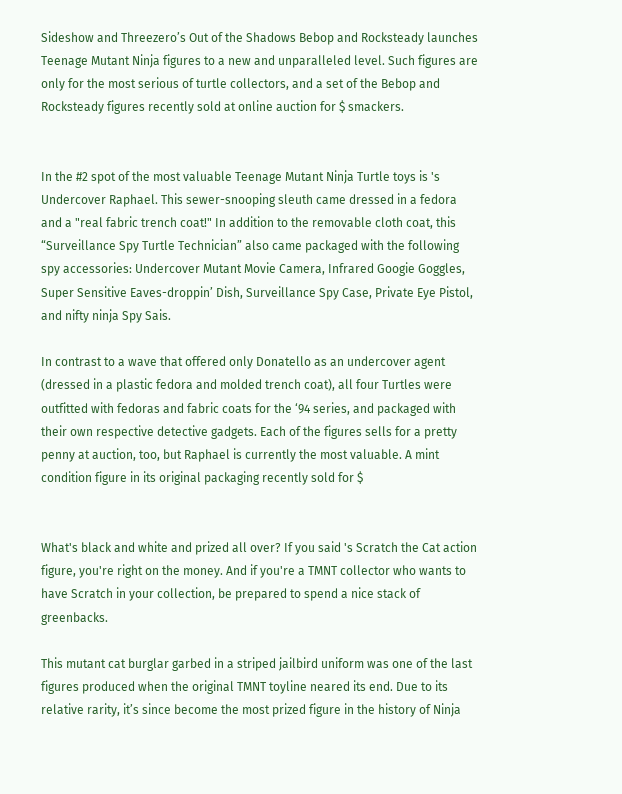Sideshow and Threezero’s Out of the Shadows Bebop and Rocksteady launches Teenage Mutant Ninja figures to a new and unparalleled level. Such figures are only for the most serious of turtle collectors, and a set of the Bebop and Rocksteady figures recently sold at online auction for $ smackers.


In the #2 spot of the most valuable Teenage Mutant Ninja Turtle toys is 's Undercover Raphael. This sewer-snooping sleuth came dressed in a fedora and a "real fabric trench coat!" In addition to the removable cloth coat, this “Surveillance Spy Turtle Technician” also came packaged with the following spy accessories: Undercover Mutant Movie Camera, Infrared Googie Goggles, Super Sensitive Eaves-droppin’ Dish, Surveillance Spy Case, Private Eye Pistol, and nifty ninja Spy Sais.

In contrast to a wave that offered only Donatello as an undercover agent (dressed in a plastic fedora and molded trench coat), all four Turtles were outfitted with fedoras and fabric coats for the ‘94 series, and packaged with their own respective detective gadgets. Each of the figures sells for a pretty penny at auction, too, but Raphael is currently the most valuable. A mint condition figure in its original packaging recently sold for $


What's black and white and prized all over? If you said 's Scratch the Cat action figure, you're right on the money. And if you're a TMNT collector who wants to have Scratch in your collection, be prepared to spend a nice stack of greenbacks.

This mutant cat burglar garbed in a striped jailbird uniform was one of the last figures produced when the original TMNT toyline neared its end. Due to its relative rarity, it’s since become the most prized figure in the history of Ninja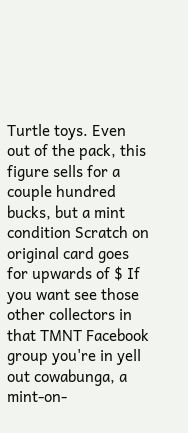Turtle toys. Even out of the pack, this figure sells for a couple hundred bucks, but a mint condition Scratch on original card goes for upwards of $ If you want see those other collectors in that TMNT Facebook group you're in yell out cowabunga, a mint-on-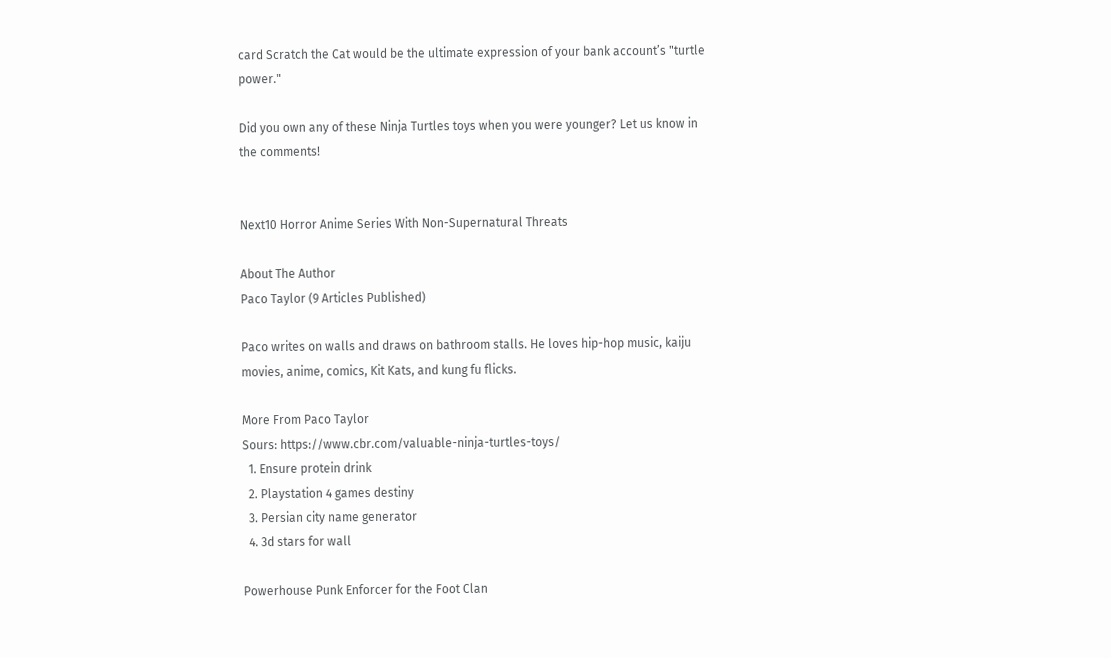card Scratch the Cat would be the ultimate expression of your bank account’s "turtle power."

Did you own any of these Ninja Turtles toys when you were younger? Let us know in the comments!


Next10 Horror Anime Series With Non-Supernatural Threats

About The Author
Paco Taylor (9 Articles Published)

Paco writes on walls and draws on bathroom stalls. He loves hip-hop music, kaiju movies, anime, comics, Kit Kats, and kung fu flicks.

More From Paco Taylor
Sours: https://www.cbr.com/valuable-ninja-turtles-toys/
  1. Ensure protein drink
  2. Playstation 4 games destiny
  3. Persian city name generator
  4. 3d stars for wall

Powerhouse Punk Enforcer for the Foot Clan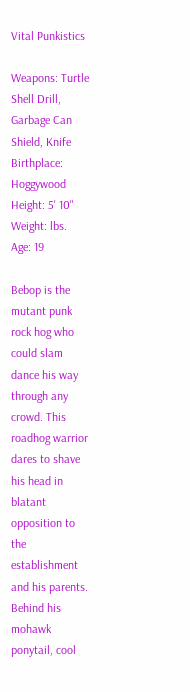Vital Punkistics

Weapons: Turtle Shell Drill, Garbage Can Shield, Knife
Birthplace: Hoggywood
Height: 5' 10"
Weight: lbs.
Age: 19

Bebop is the mutant punk rock hog who could slam dance his way through any crowd. This roadhog warrior dares to shave his head in blatant opposition to the establishment and his parents. Behind his mohawk ponytail, cool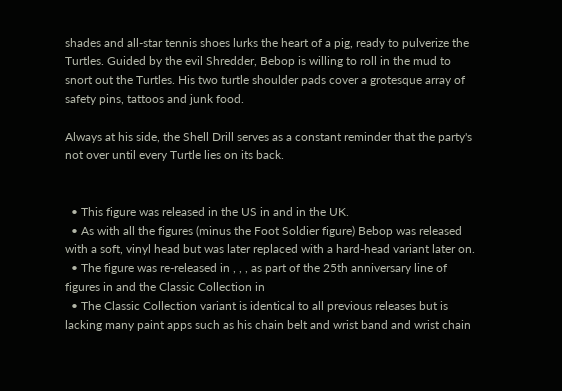shades and all-star tennis shoes lurks the heart of a pig, ready to pulverize the Turtles. Guided by the evil Shredder, Bebop is willing to roll in the mud to snort out the Turtles. His two turtle shoulder pads cover a grotesque array of safety pins, tattoos and junk food.

Always at his side, the Shell Drill serves as a constant reminder that the party's not over until every Turtle lies on its back.


  • This figure was released in the US in and in the UK.
  • As with all the figures (minus the Foot Soldier figure) Bebop was released with a soft, vinyl head but was later replaced with a hard-head variant later on.
  • The figure was re-released in , , , as part of the 25th anniversary line of figures in and the Classic Collection in
  • The Classic Collection variant is identical to all previous releases but is lacking many paint apps such as his chain belt and wrist band and wrist chain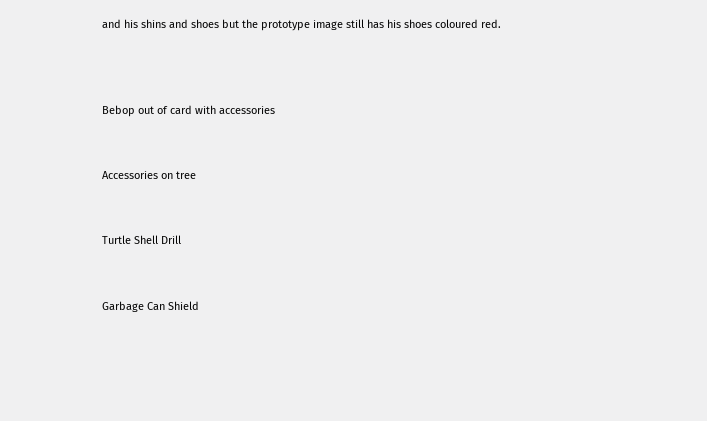and his shins and shoes but the prototype image still has his shoes coloured red.



Bebop out of card with accessories


Accessories on tree


Turtle Shell Drill


Garbage Can Shield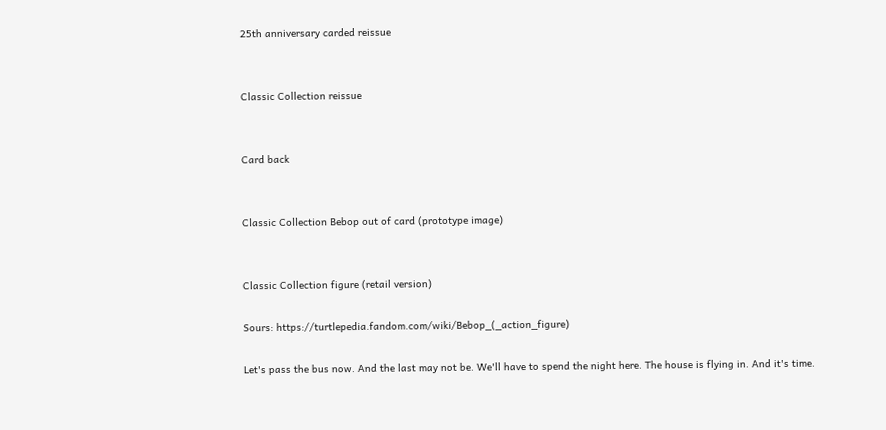25th anniversary carded reissue


Classic Collection reissue


Card back


Classic Collection Bebop out of card (prototype image)


Classic Collection figure (retail version)

Sours: https://turtlepedia.fandom.com/wiki/Bebop_(_action_figure)

Let's pass the bus now. And the last may not be. We'll have to spend the night here. The house is flying in. And it's time.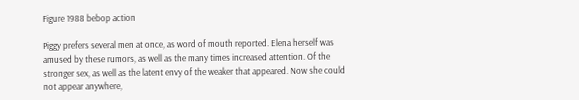Figure 1988 bebop action

Piggy prefers several men at once, as word of mouth reported. Elena herself was amused by these rumors, as well as the many times increased attention. Of the stronger sex, as well as the latent envy of the weaker that appeared. Now she could not appear anywhere,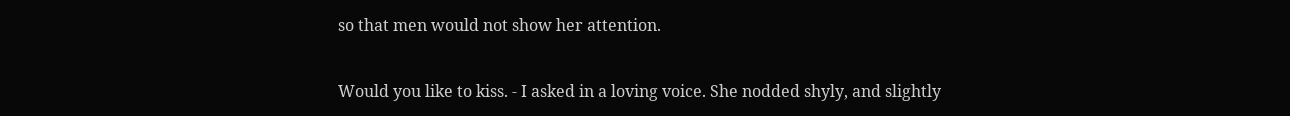so that men would not show her attention.


Would you like to kiss. - I asked in a loving voice. She nodded shyly, and slightly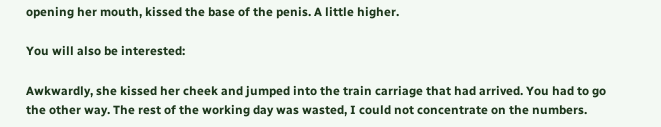opening her mouth, kissed the base of the penis. A little higher.

You will also be interested:

Awkwardly, she kissed her cheek and jumped into the train carriage that had arrived. You had to go the other way. The rest of the working day was wasted, I could not concentrate on the numbers.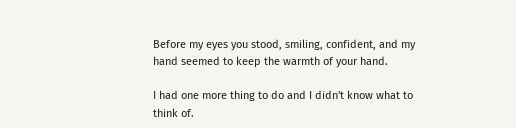Before my eyes you stood, smiling, confident, and my hand seemed to keep the warmth of your hand.

I had one more thing to do and I didn't know what to think of.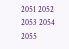2051 2052 2053 2054 2055